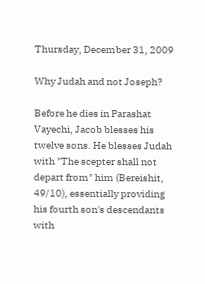Thursday, December 31, 2009

Why Judah and not Joseph?

Before he dies in Parashat Vayechi, Jacob blesses his twelve sons. He blesses Judah with "The scepter shall not depart from" him (Bereishit, 49/10), essentially providing his fourth son's descendants with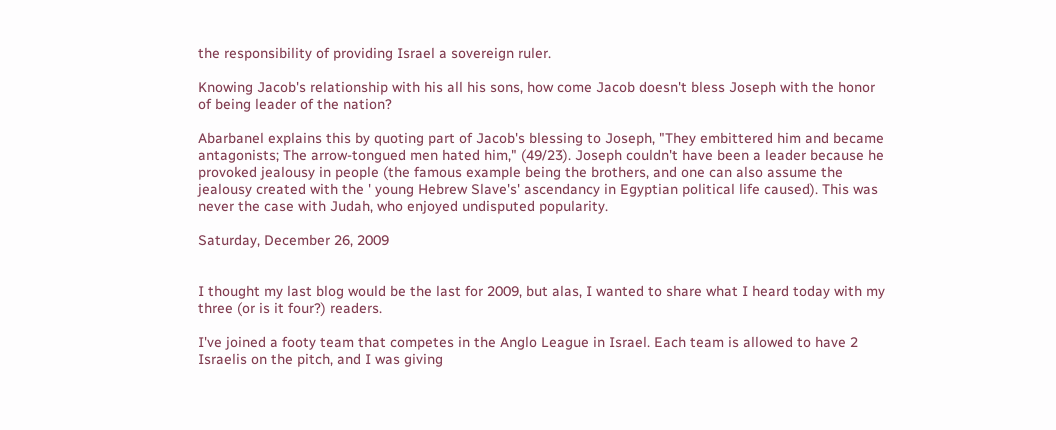the responsibility of providing Israel a sovereign ruler.

Knowing Jacob's relationship with his all his sons, how come Jacob doesn't bless Joseph with the honor of being leader of the nation?

Abarbanel explains this by quoting part of Jacob's blessing to Joseph, "They embittered him and became antagonists; The arrow-tongued men hated him," (49/23). Joseph couldn't have been a leader because he provoked jealousy in people (the famous example being the brothers, and one can also assume the jealousy created with the ' young Hebrew Slave's' ascendancy in Egyptian political life caused). This was never the case with Judah, who enjoyed undisputed popularity.

Saturday, December 26, 2009


I thought my last blog would be the last for 2009, but alas, I wanted to share what I heard today with my three (or is it four?) readers.

I've joined a footy team that competes in the Anglo League in Israel. Each team is allowed to have 2 Israelis on the pitch, and I was giving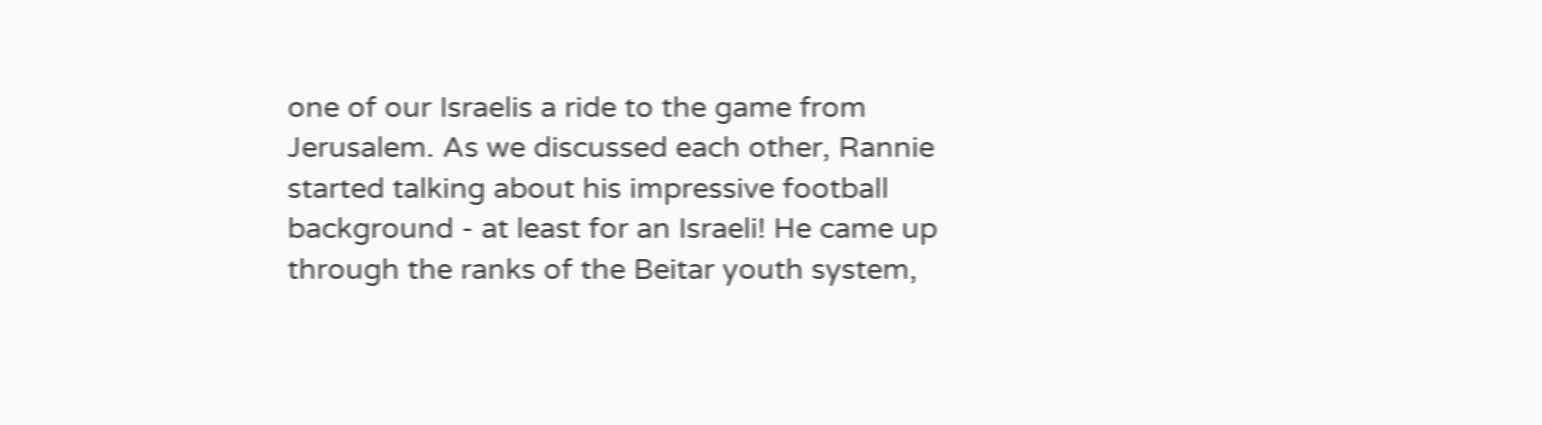one of our Israelis a ride to the game from Jerusalem. As we discussed each other, Rannie started talking about his impressive football background - at least for an Israeli! He came up through the ranks of the Beitar youth system,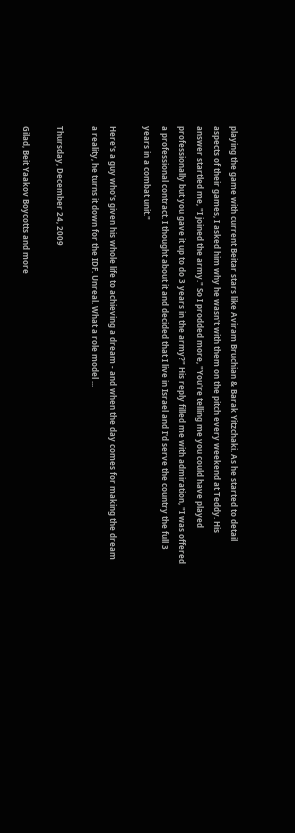playing the game with current Beitar stars like Aviram Bruchian & Barak Yitzchaki. As he started to detail aspects of their games, I asked him why he wasn't with them on the pitch every weekend at Teddy. His answer startled me, "I joined the army." So I prodded more, "You're telling me you could have played professionally but you gave it up to do 3 years in the army?" His reply filled me with admiration, "I was offered a professional contract. I thought about it and decided that I live in Israel and I'd serve the country the full 3 years in a combat unit."

Here's a guy who's given his whole life to achieving a dream - and when the day comes for making the dream a reality, he turns it down for the IDF. Unreal. What a role model ...

Thursday, December 24, 2009

Gilad, Beit Yaakov Boycotts and more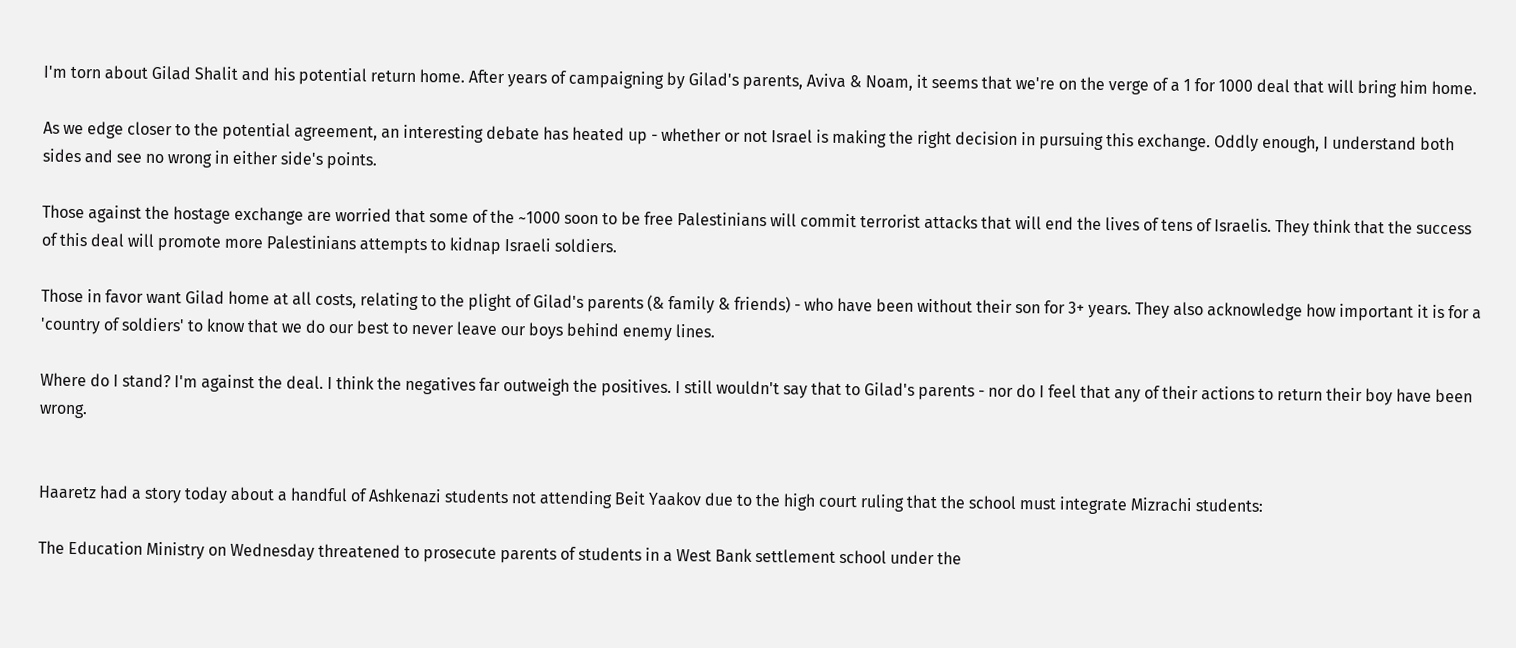I'm torn about Gilad Shalit and his potential return home. After years of campaigning by Gilad's parents, Aviva & Noam, it seems that we're on the verge of a 1 for 1000 deal that will bring him home.

As we edge closer to the potential agreement, an interesting debate has heated up - whether or not Israel is making the right decision in pursuing this exchange. Oddly enough, I understand both sides and see no wrong in either side's points.

Those against the hostage exchange are worried that some of the ~1000 soon to be free Palestinians will commit terrorist attacks that will end the lives of tens of Israelis. They think that the success of this deal will promote more Palestinians attempts to kidnap Israeli soldiers.

Those in favor want Gilad home at all costs, relating to the plight of Gilad's parents (& family & friends) - who have been without their son for 3+ years. They also acknowledge how important it is for a 'country of soldiers' to know that we do our best to never leave our boys behind enemy lines.

Where do I stand? I'm against the deal. I think the negatives far outweigh the positives. I still wouldn't say that to Gilad's parents - nor do I feel that any of their actions to return their boy have been wrong.


Haaretz had a story today about a handful of Ashkenazi students not attending Beit Yaakov due to the high court ruling that the school must integrate Mizrachi students:

The Education Ministry on Wednesday threatened to prosecute parents of students in a West Bank settlement school under the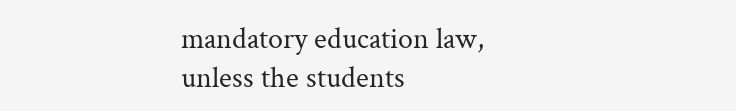mandatory education law, unless the students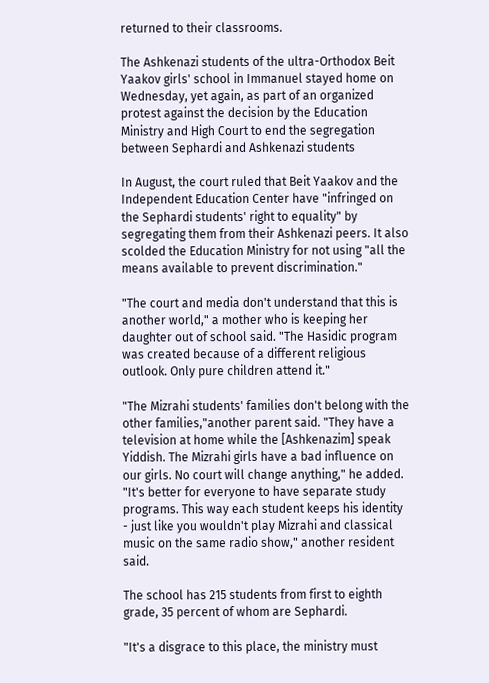returned to their classrooms.

The Ashkenazi students of the ultra-Orthodox Beit Yaakov girls' school in Immanuel stayed home on Wednesday, yet again, as part of an organized protest against the decision by the Education Ministry and High Court to end the segregation between Sephardi and Ashkenazi students

In August, the court ruled that Beit Yaakov and the Independent Education Center have "infringed on the Sephardi students' right to equality" by segregating them from their Ashkenazi peers. It also scolded the Education Ministry for not using "all the means available to prevent discrimination."

"The court and media don't understand that this is another world," a mother who is keeping her daughter out of school said. "The Hasidic program was created because of a different religious outlook. Only pure children attend it."

"The Mizrahi students' families don't belong with the other families,"another parent said. "They have a television at home while the [Ashkenazim] speak Yiddish. The Mizrahi girls have a bad influence on our girls. No court will change anything," he added. "It's better for everyone to have separate study programs. This way each student keeps his identity - just like you wouldn't play Mizrahi and classical music on the same radio show," another resident said.

The school has 215 students from first to eighth grade, 35 percent of whom are Sephardi.

"It's a disgrace to this place, the ministry must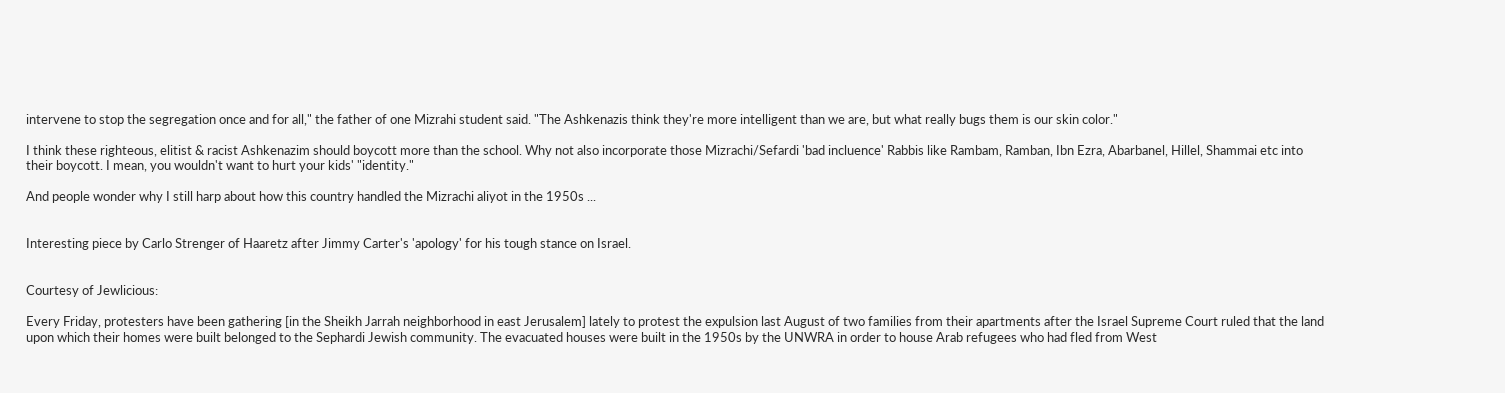intervene to stop the segregation once and for all," the father of one Mizrahi student said. "The Ashkenazis think they're more intelligent than we are, but what really bugs them is our skin color."

I think these righteous, elitist & racist Ashkenazim should boycott more than the school. Why not also incorporate those Mizrachi/Sefardi 'bad incluence' Rabbis like Rambam, Ramban, Ibn Ezra, Abarbanel, Hillel, Shammai etc into their boycott. I mean, you wouldn't want to hurt your kids' "identity."

And people wonder why I still harp about how this country handled the Mizrachi aliyot in the 1950s ...


Interesting piece by Carlo Strenger of Haaretz after Jimmy Carter's 'apology' for his tough stance on Israel.


Courtesy of Jewlicious:

Every Friday, protesters have been gathering [in the Sheikh Jarrah neighborhood in east Jerusalem] lately to protest the expulsion last August of two families from their apartments after the Israel Supreme Court ruled that the land upon which their homes were built belonged to the Sephardi Jewish community. The evacuated houses were built in the 1950s by the UNWRA in order to house Arab refugees who had fled from West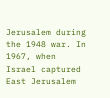Jerusalem during the 1948 war. In 1967, when Israel captured East Jerusalem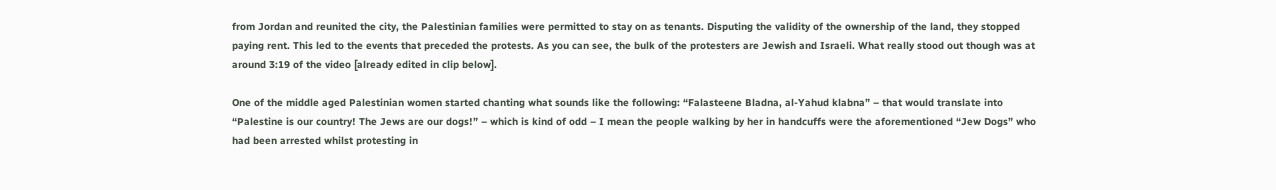from Jordan and reunited the city, the Palestinian families were permitted to stay on as tenants. Disputing the validity of the ownership of the land, they stopped paying rent. This led to the events that preceded the protests. As you can see, the bulk of the protesters are Jewish and Israeli. What really stood out though was at around 3:19 of the video [already edited in clip below].

One of the middle aged Palestinian women started chanting what sounds like the following: “Falasteene Bladna, al-Yahud klabna” – that would translate into “Palestine is our country! The Jews are our dogs!” – which is kind of odd – I mean the people walking by her in handcuffs were the aforementioned “Jew Dogs” who had been arrested whilst protesting in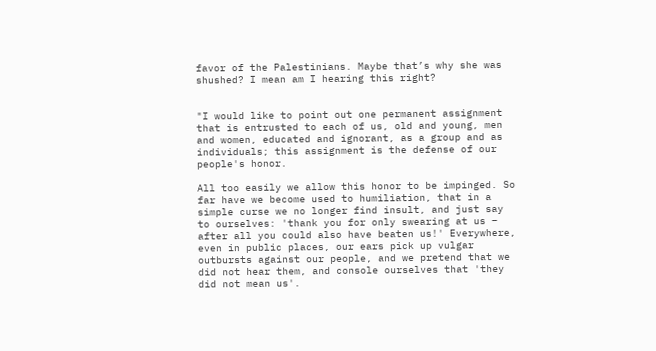favor of the Palestinians. Maybe that’s why she was shushed? I mean am I hearing this right?


"I would like to point out one permanent assignment that is entrusted to each of us, old and young, men and women, educated and ignorant, as a group and as individuals; this assignment is the defense of our people's honor.

All too easily we allow this honor to be impinged. So far have we become used to humiliation, that in a simple curse we no longer find insult, and just say to ourselves: 'thank you for only swearing at us – after all you could also have beaten us!' Everywhere, even in public places, our ears pick up vulgar outbursts against our people, and we pretend that we did not hear them, and console ourselves that 'they did not mean us'.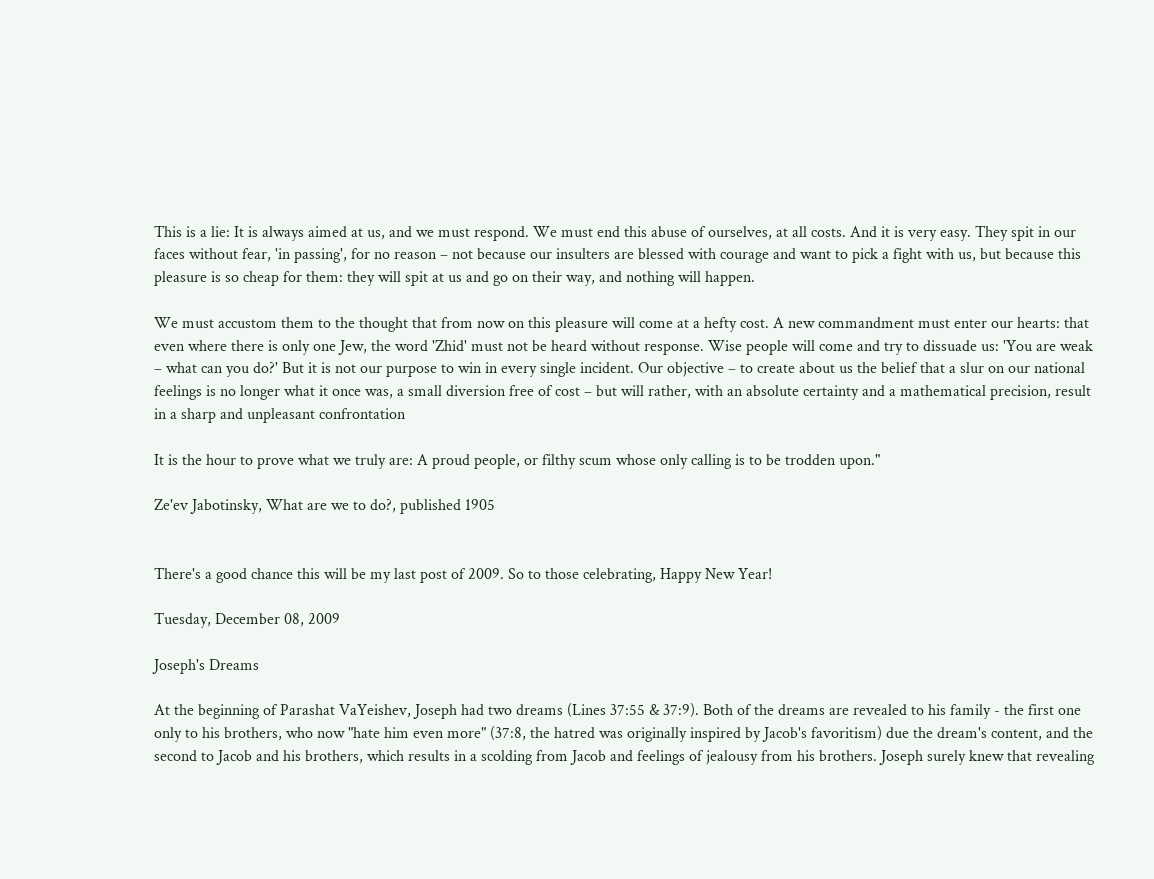This is a lie: It is always aimed at us, and we must respond. We must end this abuse of ourselves, at all costs. And it is very easy. They spit in our faces without fear, 'in passing', for no reason – not because our insulters are blessed with courage and want to pick a fight with us, but because this pleasure is so cheap for them: they will spit at us and go on their way, and nothing will happen.

We must accustom them to the thought that from now on this pleasure will come at a hefty cost. A new commandment must enter our hearts: that even where there is only one Jew, the word 'Zhid' must not be heard without response. Wise people will come and try to dissuade us: 'You are weak – what can you do?' But it is not our purpose to win in every single incident. Our objective – to create about us the belief that a slur on our national feelings is no longer what it once was, a small diversion free of cost – but will rather, with an absolute certainty and a mathematical precision, result in a sharp and unpleasant confrontation

It is the hour to prove what we truly are: A proud people, or filthy scum whose only calling is to be trodden upon."

Ze'ev Jabotinsky, What are we to do?, published 1905


There's a good chance this will be my last post of 2009. So to those celebrating, Happy New Year!

Tuesday, December 08, 2009

Joseph's Dreams

At the beginning of Parashat VaYeishev, Joseph had two dreams (Lines 37:55 & 37:9). Both of the dreams are revealed to his family - the first one only to his brothers, who now "hate him even more" (37:8, the hatred was originally inspired by Jacob's favoritism) due the dream's content, and the second to Jacob and his brothers, which results in a scolding from Jacob and feelings of jealousy from his brothers. Joseph surely knew that revealing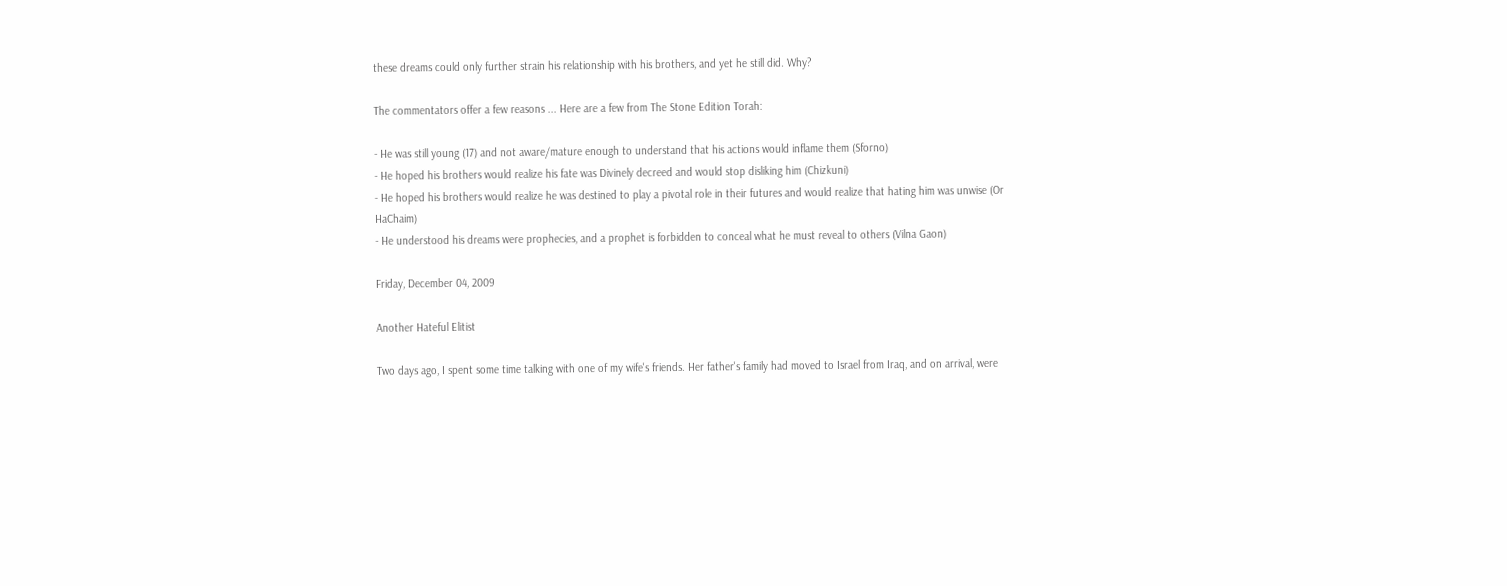these dreams could only further strain his relationship with his brothers, and yet he still did. Why?

The commentators offer a few reasons ... Here are a few from The Stone Edition Torah:

- He was still young (17) and not aware/mature enough to understand that his actions would inflame them (Sforno)
- He hoped his brothers would realize his fate was Divinely decreed and would stop disliking him (Chizkuni)
- He hoped his brothers would realize he was destined to play a pivotal role in their futures and would realize that hating him was unwise (Or HaChaim)
- He understood his dreams were prophecies, and a prophet is forbidden to conceal what he must reveal to others (Vilna Gaon)

Friday, December 04, 2009

Another Hateful Elitist

Two days ago, I spent some time talking with one of my wife's friends. Her father's family had moved to Israel from Iraq, and on arrival, were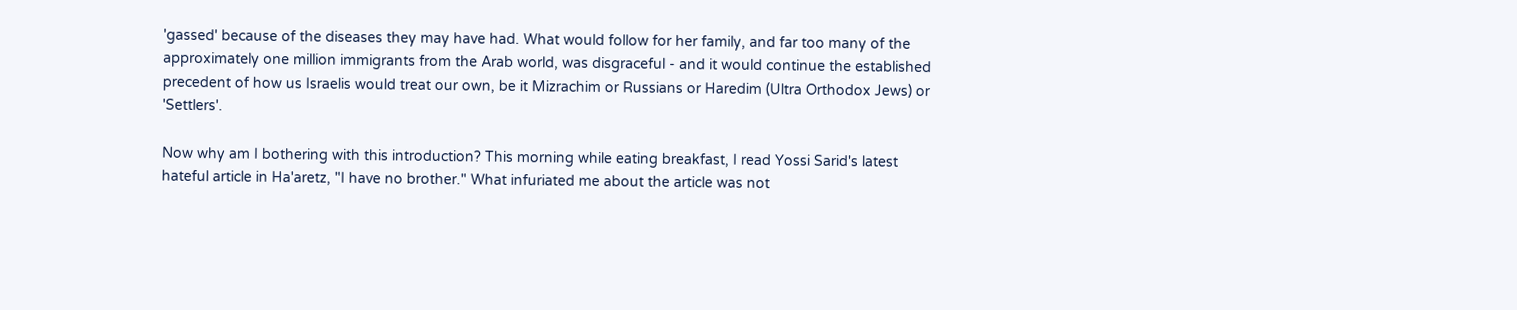'gassed' because of the diseases they may have had. What would follow for her family, and far too many of the approximately one million immigrants from the Arab world, was disgraceful - and it would continue the established precedent of how us Israelis would treat our own, be it Mizrachim or Russians or Haredim (Ultra Orthodox Jews) or 'Settlers'.

Now why am I bothering with this introduction? This morning while eating breakfast, I read Yossi Sarid's latest hateful article in Ha'aretz, "I have no brother." What infuriated me about the article was not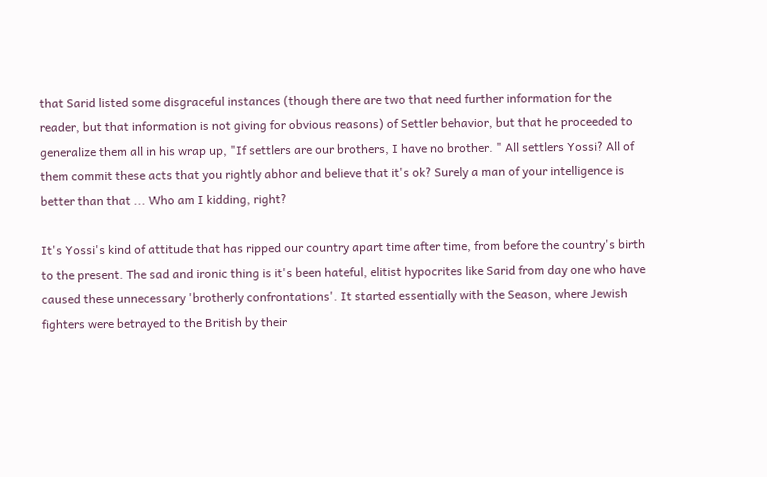that Sarid listed some disgraceful instances (though there are two that need further information for the reader, but that information is not giving for obvious reasons) of Settler behavior, but that he proceeded to generalize them all in his wrap up, "If settlers are our brothers, I have no brother. " All settlers Yossi? All of them commit these acts that you rightly abhor and believe that it's ok? Surely a man of your intelligence is better than that ... Who am I kidding, right?

It's Yossi's kind of attitude that has ripped our country apart time after time, from before the country's birth to the present. The sad and ironic thing is it's been hateful, elitist hypocrites like Sarid from day one who have caused these unnecessary 'brotherly confrontations'. It started essentially with the Season, where Jewish fighters were betrayed to the British by their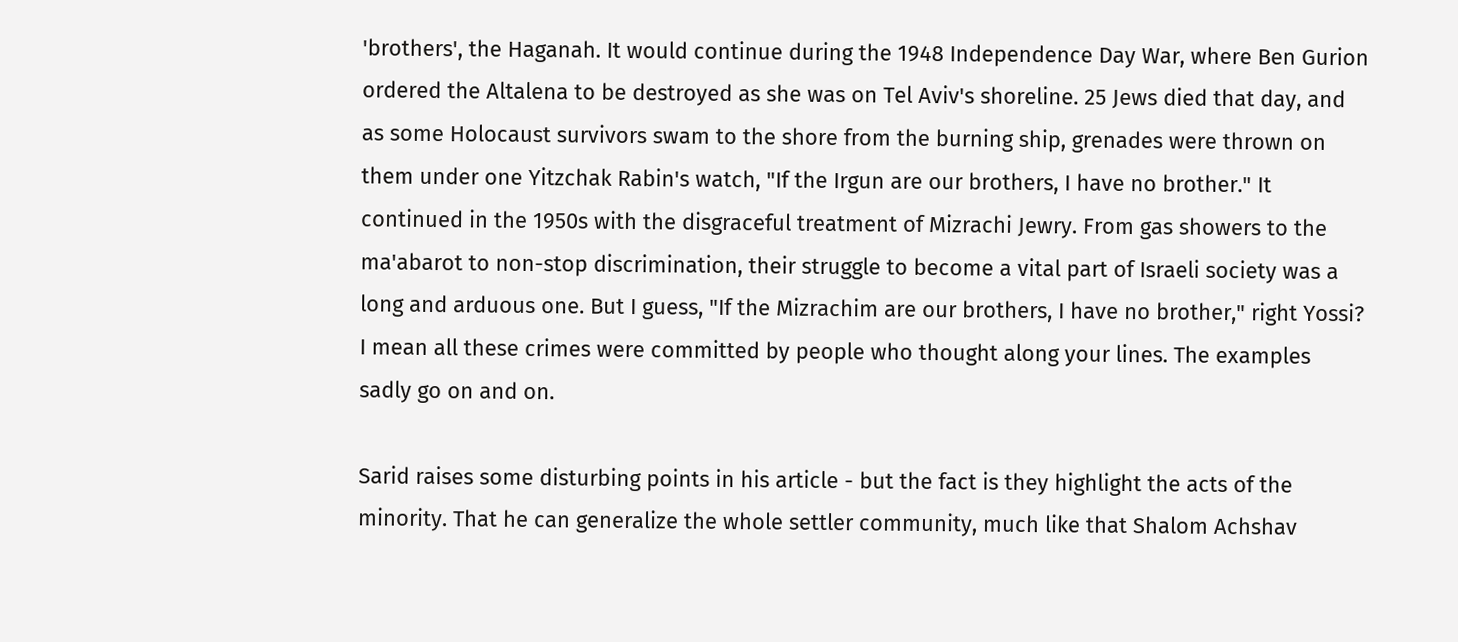'brothers', the Haganah. It would continue during the 1948 Independence Day War, where Ben Gurion ordered the Altalena to be destroyed as she was on Tel Aviv's shoreline. 25 Jews died that day, and as some Holocaust survivors swam to the shore from the burning ship, grenades were thrown on them under one Yitzchak Rabin's watch, "If the Irgun are our brothers, I have no brother." It continued in the 1950s with the disgraceful treatment of Mizrachi Jewry. From gas showers to the ma'abarot to non-stop discrimination, their struggle to become a vital part of Israeli society was a long and arduous one. But I guess, "If the Mizrachim are our brothers, I have no brother," right Yossi? I mean all these crimes were committed by people who thought along your lines. The examples sadly go on and on.

Sarid raises some disturbing points in his article - but the fact is they highlight the acts of the minority. That he can generalize the whole settler community, much like that Shalom Achshav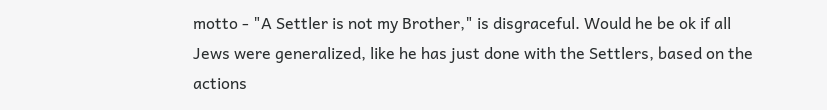motto - "A Settler is not my Brother," is disgraceful. Would he be ok if all Jews were generalized, like he has just done with the Settlers, based on the actions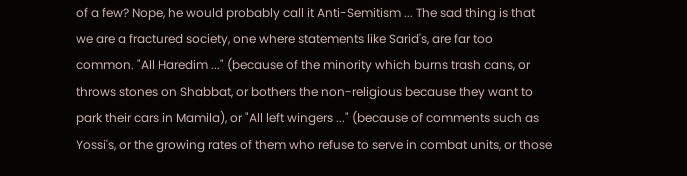of a few? Nope, he would probably call it Anti-Semitism ... The sad thing is that we are a fractured society, one where statements like Sarid's, are far too common. "All Haredim ..." (because of the minority which burns trash cans, or throws stones on Shabbat, or bothers the non-religious because they want to park their cars in Mamila), or "All left wingers ..." (because of comments such as Yossi's, or the growing rates of them who refuse to serve in combat units, or those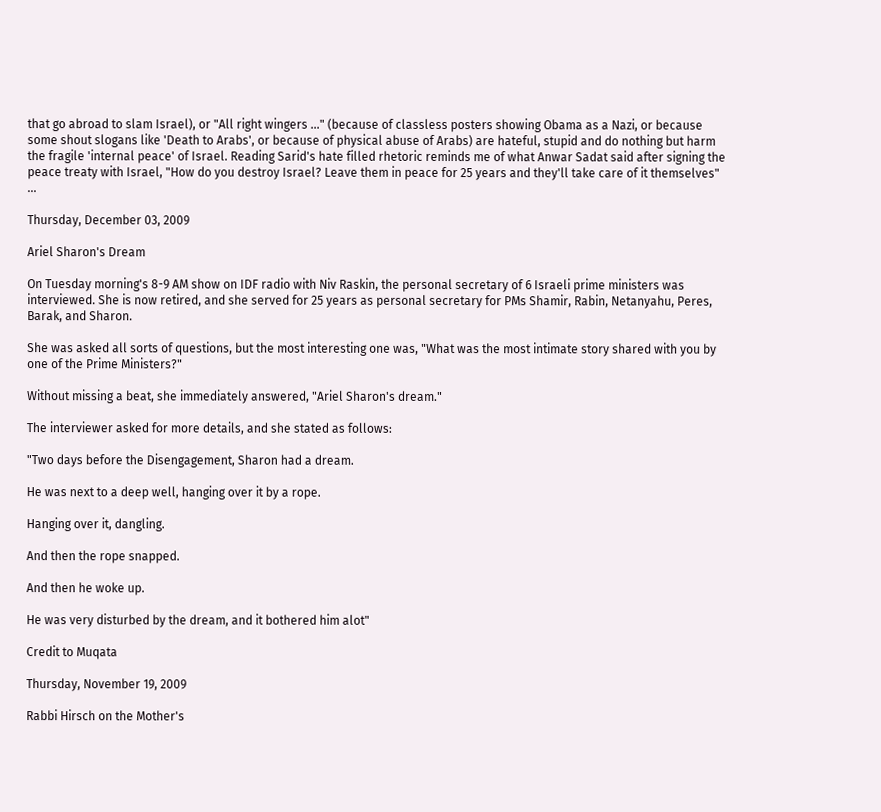that go abroad to slam Israel), or "All right wingers ..." (because of classless posters showing Obama as a Nazi, or because some shout slogans like 'Death to Arabs', or because of physical abuse of Arabs) are hateful, stupid and do nothing but harm the fragile 'internal peace' of Israel. Reading Sarid's hate filled rhetoric reminds me of what Anwar Sadat said after signing the peace treaty with Israel, "How do you destroy Israel? Leave them in peace for 25 years and they'll take care of it themselves" ...

Thursday, December 03, 2009

Ariel Sharon's Dream

On Tuesday morning's 8-9 AM show on IDF radio with Niv Raskin, the personal secretary of 6 Israeli prime ministers was interviewed. She is now retired, and she served for 25 years as personal secretary for PMs Shamir, Rabin, Netanyahu, Peres, Barak, and Sharon.

She was asked all sorts of questions, but the most interesting one was, "What was the most intimate story shared with you by one of the Prime Ministers?"

Without missing a beat, she immediately answered, "Ariel Sharon's dream."

The interviewer asked for more details, and she stated as follows:

"Two days before the Disengagement, Sharon had a dream.

He was next to a deep well, hanging over it by a rope.

Hanging over it, dangling.

And then the rope snapped.

And then he woke up.

He was very disturbed by the dream, and it bothered him alot"

Credit to Muqata

Thursday, November 19, 2009

Rabbi Hirsch on the Mother's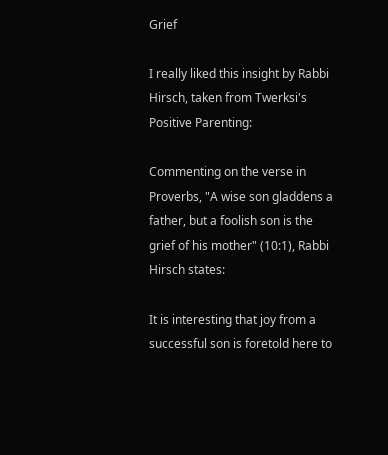Grief

I really liked this insight by Rabbi Hirsch, taken from Twerksi's Positive Parenting:

Commenting on the verse in Proverbs, "A wise son gladdens a father, but a foolish son is the grief of his mother" (10:1), Rabbi Hirsch states:

It is interesting that joy from a successful son is foretold here to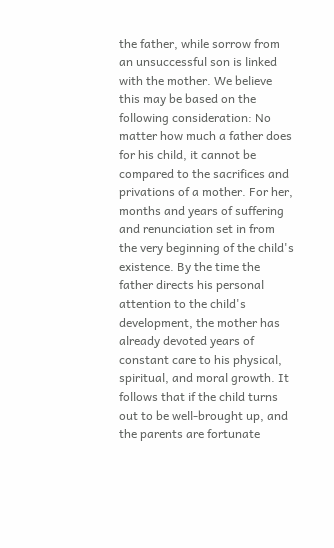the father, while sorrow from an unsuccessful son is linked with the mother. We believe this may be based on the following consideration: No matter how much a father does for his child, it cannot be compared to the sacrifices and privations of a mother. For her, months and years of suffering and renunciation set in from the very beginning of the child's existence. By the time the father directs his personal attention to the child's development, the mother has already devoted years of constant care to his physical, spiritual, and moral growth. It follows that if the child turns out to be well-brought up, and the parents are fortunate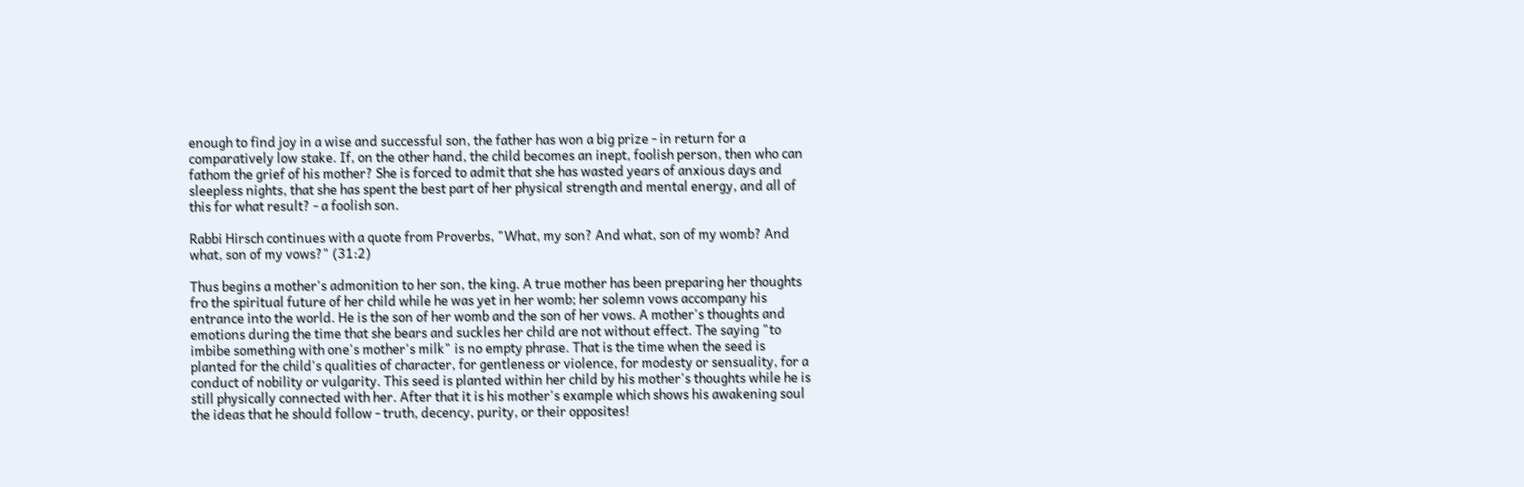enough to find joy in a wise and successful son, the father has won a big prize - in return for a comparatively low stake. If, on the other hand, the child becomes an inept, foolish person, then who can fathom the grief of his mother? She is forced to admit that she has wasted years of anxious days and sleepless nights, that she has spent the best part of her physical strength and mental energy, and all of this for what result? - a foolish son.

Rabbi Hirsch continues with a quote from Proverbs, "What, my son? And what, son of my womb? And what, son of my vows?" (31:2)

Thus begins a mother's admonition to her son, the king. A true mother has been preparing her thoughts fro the spiritual future of her child while he was yet in her womb; her solemn vows accompany his entrance into the world. He is the son of her womb and the son of her vows. A mother's thoughts and emotions during the time that she bears and suckles her child are not without effect. The saying "to imbibe something with one's mother's milk" is no empty phrase. That is the time when the seed is planted for the child's qualities of character, for gentleness or violence, for modesty or sensuality, for a conduct of nobility or vulgarity. This seed is planted within her child by his mother's thoughts while he is still physically connected with her. After that it is his mother's example which shows his awakening soul the ideas that he should follow - truth, decency, purity, or their opposites!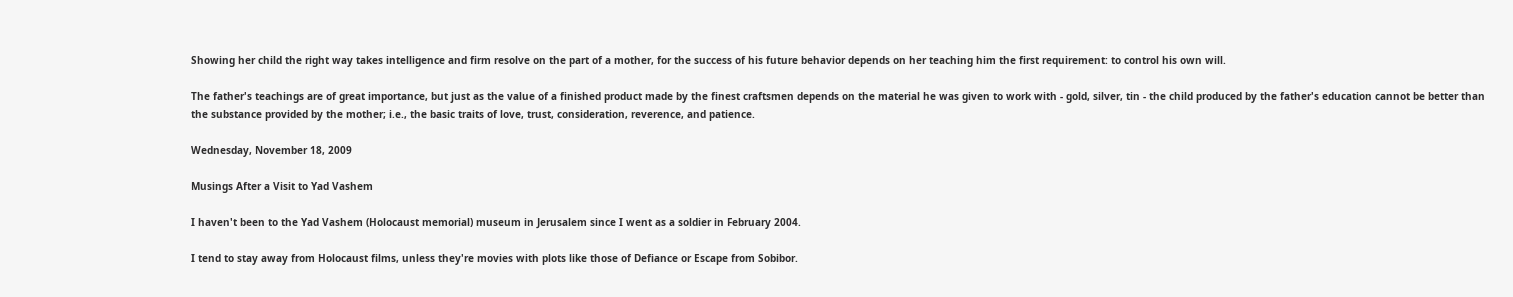Showing her child the right way takes intelligence and firm resolve on the part of a mother, for the success of his future behavior depends on her teaching him the first requirement: to control his own will.

The father's teachings are of great importance, but just as the value of a finished product made by the finest craftsmen depends on the material he was given to work with - gold, silver, tin - the child produced by the father's education cannot be better than the substance provided by the mother; i.e., the basic traits of love, trust, consideration, reverence, and patience.

Wednesday, November 18, 2009

Musings After a Visit to Yad Vashem

I haven't been to the Yad Vashem (Holocaust memorial) museum in Jerusalem since I went as a soldier in February 2004.

I tend to stay away from Holocaust films, unless they're movies with plots like those of Defiance or Escape from Sobibor.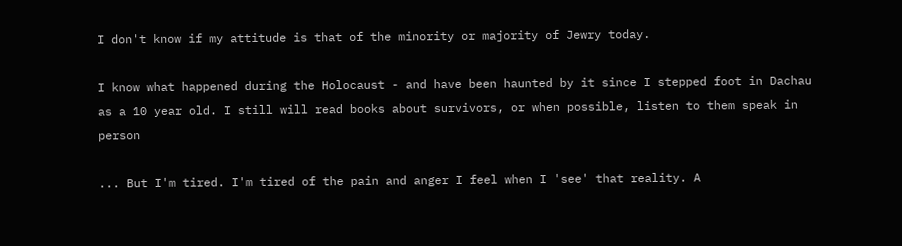I don't know if my attitude is that of the minority or majority of Jewry today.

I know what happened during the Holocaust - and have been haunted by it since I stepped foot in Dachau as a 10 year old. I still will read books about survivors, or when possible, listen to them speak in person

... But I'm tired. I'm tired of the pain and anger I feel when I 'see' that reality. A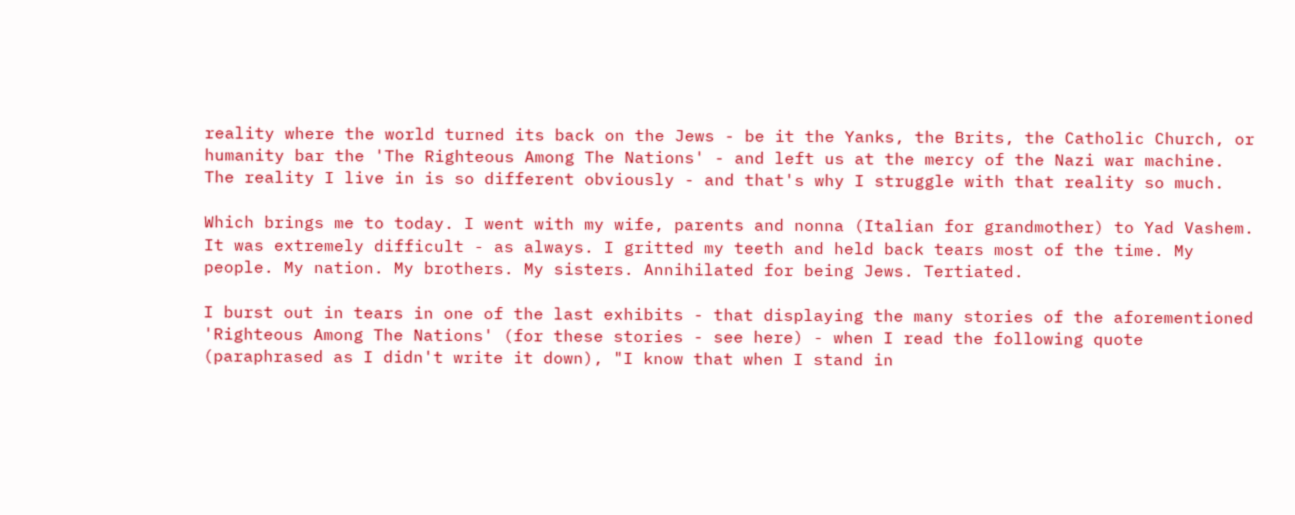reality where the world turned its back on the Jews - be it the Yanks, the Brits, the Catholic Church, or humanity bar the 'The Righteous Among The Nations' - and left us at the mercy of the Nazi war machine. The reality I live in is so different obviously - and that's why I struggle with that reality so much.

Which brings me to today. I went with my wife, parents and nonna (Italian for grandmother) to Yad Vashem. It was extremely difficult - as always. I gritted my teeth and held back tears most of the time. My people. My nation. My brothers. My sisters. Annihilated for being Jews. Tertiated.

I burst out in tears in one of the last exhibits - that displaying the many stories of the aforementioned 'Righteous Among The Nations' (for these stories - see here) - when I read the following quote (paraphrased as I didn't write it down), "I know that when I stand in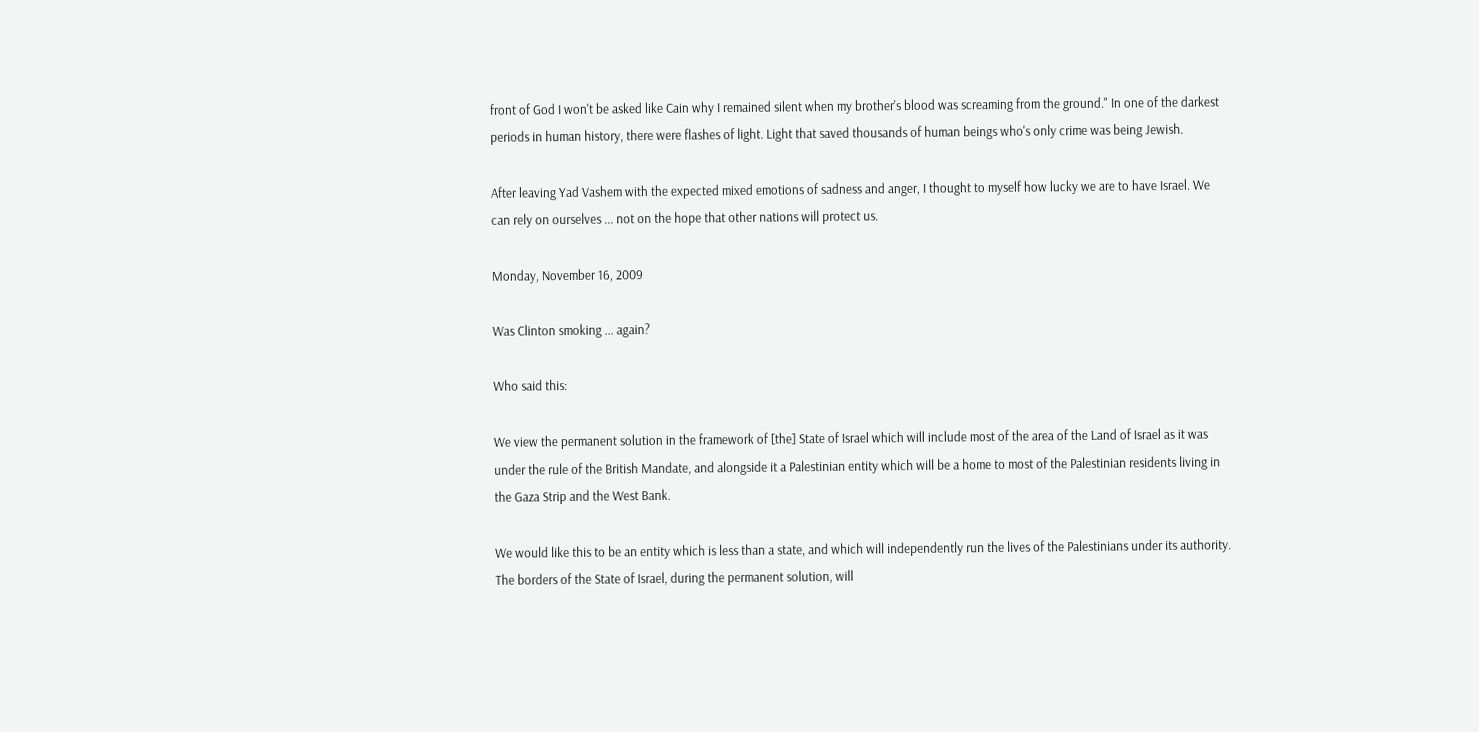front of God I won't be asked like Cain why I remained silent when my brother's blood was screaming from the ground." In one of the darkest periods in human history, there were flashes of light. Light that saved thousands of human beings who's only crime was being Jewish.

After leaving Yad Vashem with the expected mixed emotions of sadness and anger, I thought to myself how lucky we are to have Israel. We can rely on ourselves ... not on the hope that other nations will protect us.

Monday, November 16, 2009

Was Clinton smoking ... again?

Who said this:

We view the permanent solution in the framework of [the] State of Israel which will include most of the area of the Land of Israel as it was under the rule of the British Mandate, and alongside it a Palestinian entity which will be a home to most of the Palestinian residents living in the Gaza Strip and the West Bank.

We would like this to be an entity which is less than a state, and which will independently run the lives of the Palestinians under its authority. The borders of the State of Israel, during the permanent solution, will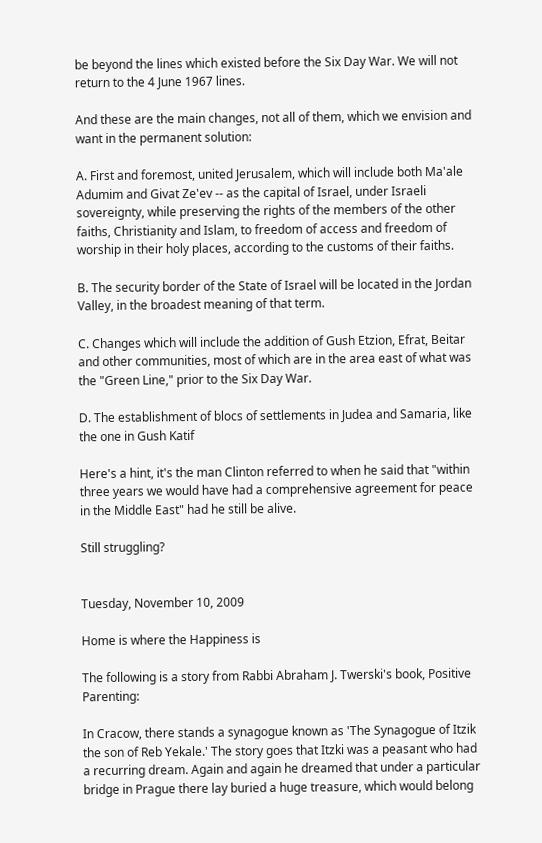be beyond the lines which existed before the Six Day War. We will not return to the 4 June 1967 lines.

And these are the main changes, not all of them, which we envision and want in the permanent solution:

A. First and foremost, united Jerusalem, which will include both Ma'ale Adumim and Givat Ze'ev -- as the capital of Israel, under Israeli sovereignty, while preserving the rights of the members of the other faiths, Christianity and Islam, to freedom of access and freedom of worship in their holy places, according to the customs of their faiths.

B. The security border of the State of Israel will be located in the Jordan Valley, in the broadest meaning of that term.

C. Changes which will include the addition of Gush Etzion, Efrat, Beitar and other communities, most of which are in the area east of what was the "Green Line," prior to the Six Day War.

D. The establishment of blocs of settlements in Judea and Samaria, like the one in Gush Katif

Here's a hint, it's the man Clinton referred to when he said that "within three years we would have had a comprehensive agreement for peace in the Middle East" had he still be alive.

Still struggling?


Tuesday, November 10, 2009

Home is where the Happiness is

The following is a story from Rabbi Abraham J. Twerski's book, Positive Parenting:

In Cracow, there stands a synagogue known as 'The Synagogue of Itzik the son of Reb Yekale.' The story goes that Itzki was a peasant who had a recurring dream. Again and again he dreamed that under a particular bridge in Prague there lay buried a huge treasure, which would belong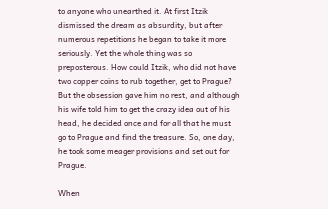to anyone who unearthed it. At first Itzik dismissed the dream as absurdity, but after numerous repetitions he began to take it more seriously. Yet the whole thing was so preposterous. How could Itzik, who did not have two copper coins to rub together, get to Prague? But the obsession gave him no rest, and although his wife told him to get the crazy idea out of his head, he decided once and for all that he must go to Prague and find the treasure. So, one day, he took some meager provisions and set out for Prague.

When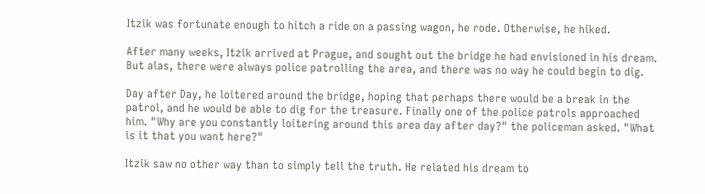Itzik was fortunate enough to hitch a ride on a passing wagon, he rode. Otherwise, he hiked.

After many weeks, Itzik arrived at Prague, and sought out the bridge he had envisioned in his dream. But alas, there were always police patrolling the area, and there was no way he could begin to dig.

Day after Day, he loitered around the bridge, hoping that perhaps there would be a break in the patrol, and he would be able to dig for the treasure. Finally one of the police patrols approached him. "Why are you constantly loitering around this area day after day?" the policeman asked. "What is it that you want here?"

Itzik saw no other way than to simply tell the truth. He related his dream to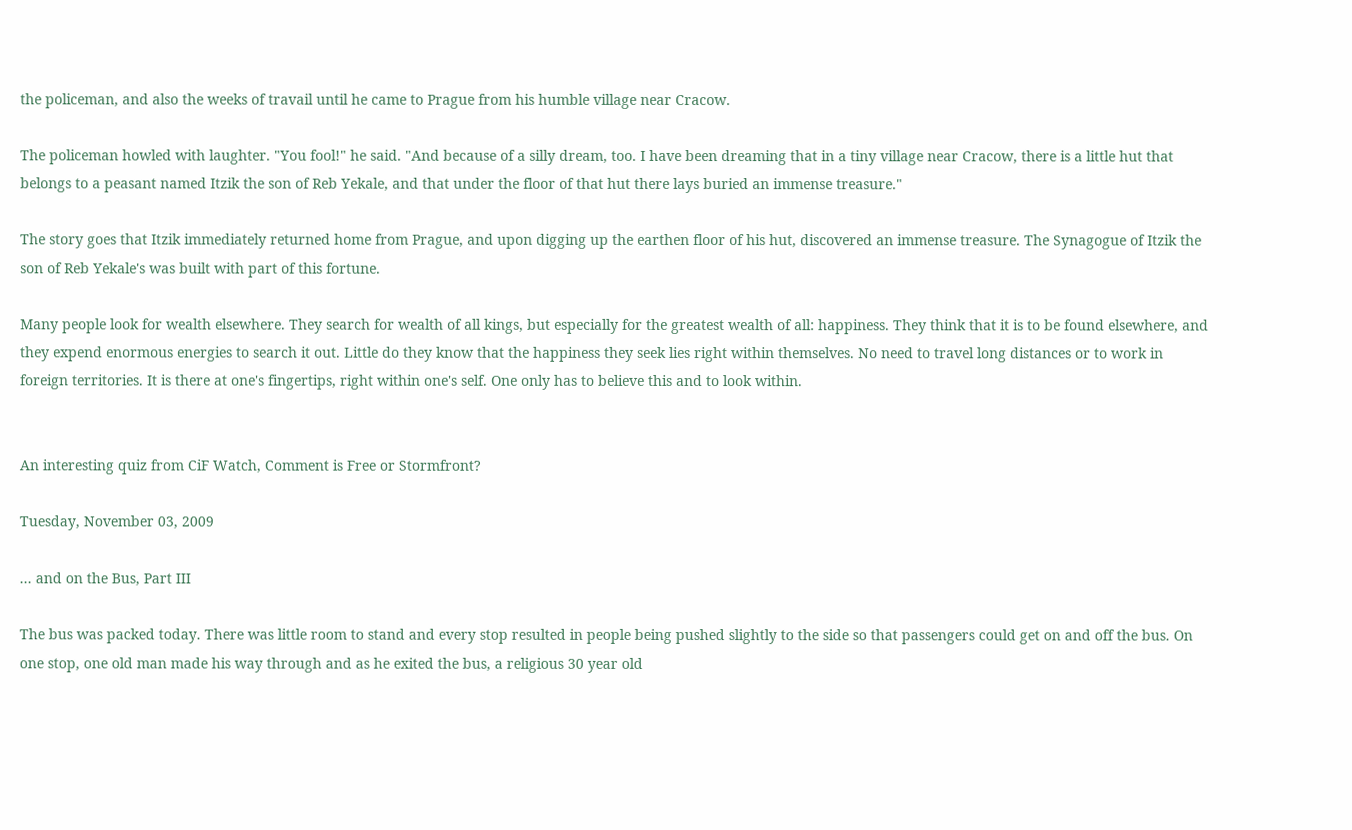the policeman, and also the weeks of travail until he came to Prague from his humble village near Cracow.

The policeman howled with laughter. "You fool!" he said. "And because of a silly dream, too. I have been dreaming that in a tiny village near Cracow, there is a little hut that belongs to a peasant named Itzik the son of Reb Yekale, and that under the floor of that hut there lays buried an immense treasure."

The story goes that Itzik immediately returned home from Prague, and upon digging up the earthen floor of his hut, discovered an immense treasure. The Synagogue of Itzik the son of Reb Yekale's was built with part of this fortune.

Many people look for wealth elsewhere. They search for wealth of all kings, but especially for the greatest wealth of all: happiness. They think that it is to be found elsewhere, and they expend enormous energies to search it out. Little do they know that the happiness they seek lies right within themselves. No need to travel long distances or to work in foreign territories. It is there at one's fingertips, right within one's self. One only has to believe this and to look within.


An interesting quiz from CiF Watch, Comment is Free or Stormfront?

Tuesday, November 03, 2009

... and on the Bus, Part III

The bus was packed today. There was little room to stand and every stop resulted in people being pushed slightly to the side so that passengers could get on and off the bus. On one stop, one old man made his way through and as he exited the bus, a religious 30 year old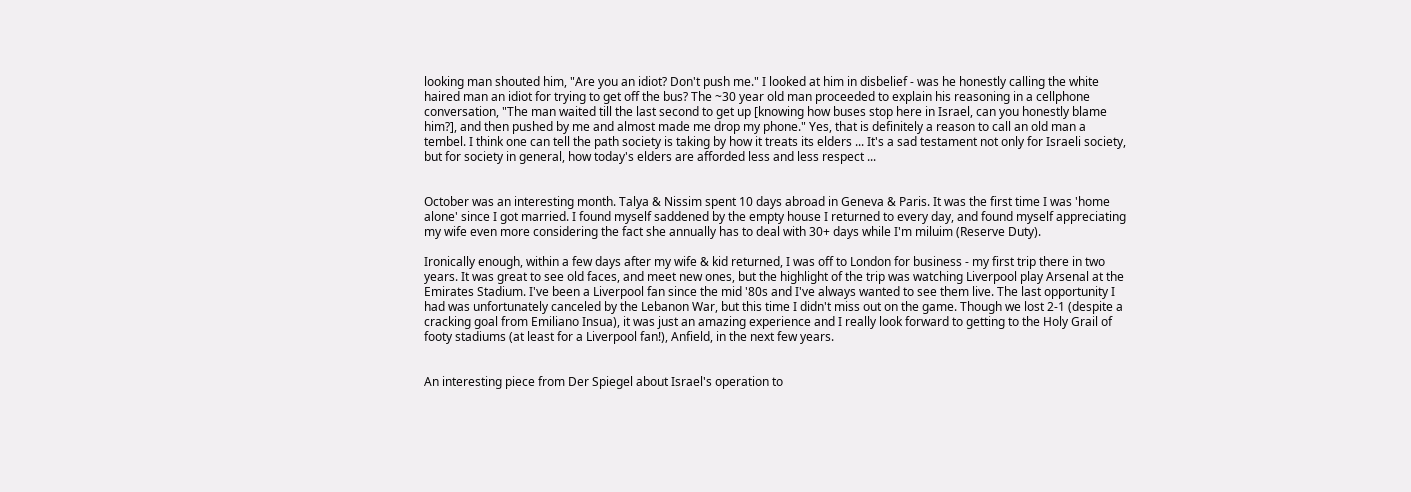looking man shouted him, "Are you an idiot? Don't push me." I looked at him in disbelief - was he honestly calling the white haired man an idiot for trying to get off the bus? The ~30 year old man proceeded to explain his reasoning in a cellphone conversation, "The man waited till the last second to get up [knowing how buses stop here in Israel, can you honestly blame him?], and then pushed by me and almost made me drop my phone." Yes, that is definitely a reason to call an old man a tembel. I think one can tell the path society is taking by how it treats its elders ... It's a sad testament not only for Israeli society, but for society in general, how today's elders are afforded less and less respect ...


October was an interesting month. Talya & Nissim spent 10 days abroad in Geneva & Paris. It was the first time I was 'home alone' since I got married. I found myself saddened by the empty house I returned to every day, and found myself appreciating my wife even more considering the fact she annually has to deal with 30+ days while I'm miluim (Reserve Duty).

Ironically enough, within a few days after my wife & kid returned, I was off to London for business - my first trip there in two years. It was great to see old faces, and meet new ones, but the highlight of the trip was watching Liverpool play Arsenal at the Emirates Stadium. I've been a Liverpool fan since the mid '80s and I've always wanted to see them live. The last opportunity I had was unfortunately canceled by the Lebanon War, but this time I didn't miss out on the game. Though we lost 2-1 (despite a cracking goal from Emiliano Insua), it was just an amazing experience and I really look forward to getting to the Holy Grail of footy stadiums (at least for a Liverpool fan!), Anfield, in the next few years.


An interesting piece from Der Spiegel about Israel's operation to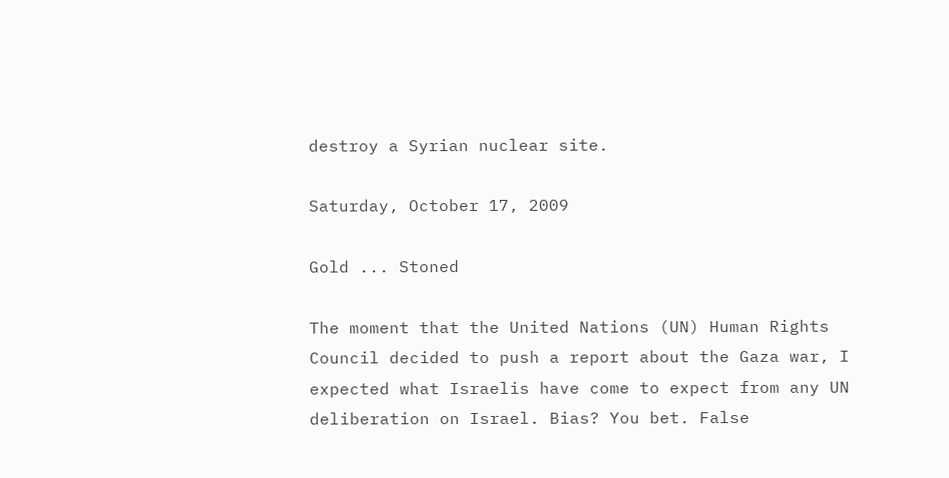destroy a Syrian nuclear site.

Saturday, October 17, 2009

Gold ... Stoned

The moment that the United Nations (UN) Human Rights Council decided to push a report about the Gaza war, I expected what Israelis have come to expect from any UN deliberation on Israel. Bias? You bet. False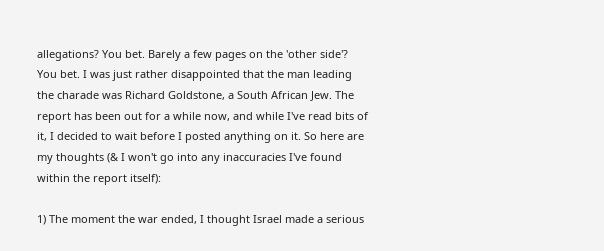allegations? You bet. Barely a few pages on the 'other side'? You bet. I was just rather disappointed that the man leading the charade was Richard Goldstone, a South African Jew. The report has been out for a while now, and while I've read bits of it, I decided to wait before I posted anything on it. So here are my thoughts (& I won't go into any inaccuracies I've found within the report itself):

1) The moment the war ended, I thought Israel made a serious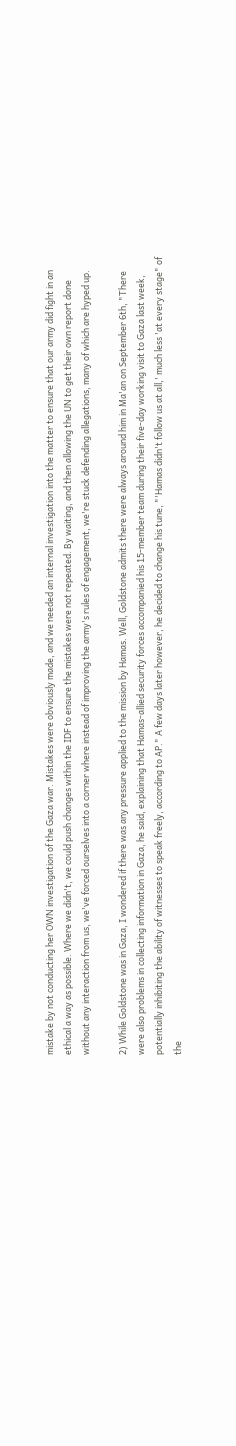mistake by not conducting her OWN investigation of the Gaza war. Mistakes were obviously made, and we needed an internal investigation into the matter to ensure that our army did fight in an ethical a way as possible. Where we didn't, we could push changes within the IDF to ensure the mistakes were not repeated. By waiting, and then allowing the UN to get their own report done without any interaction from us, we've forced ourselves into a corner where instead of improving the army's rules of engagement, we're stuck defending allegations, many of which are hyped up.

2) While Goldstone was in Gaza, I wondered if there was any pressure applied to the mission by Hamas. Well, Goldstone admits there were always around him in Ma'an on September 6th, "There were also problems in collecting information in Gaza, he said, explaining that Hamas-allied security forces accompanied his 15-member team during their five-day working visit to Gaza last week, potentially inhibiting the ability of witnesses to speak freely, according to AP." A few days later however, he decided to change his tune, "'Hamas didn't follow us at all,' much less 'at every stage" of the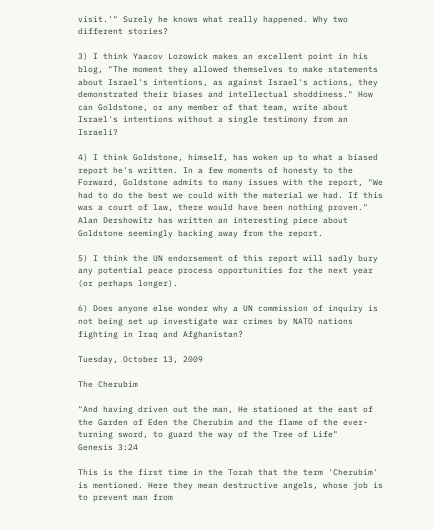visit.'" Surely he knows what really happened. Why two different stories?

3) I think Yaacov Lozowick makes an excellent point in his blog, "The moment they allowed themselves to make statements about Israel's intentions, as against Israel's actions, they demonstrated their biases and intellectual shoddiness." How can Goldstone, or any member of that team, write about Israel's intentions without a single testimony from an Israeli?

4) I think Goldstone, himself, has woken up to what a biased report he's written. In a few moments of honesty to the Forward, Goldstone admits to many issues with the report, "We had to do the best we could with the material we had. If this was a court of law, there would have been nothing proven." Alan Dershowitz has written an interesting piece about Goldstone seemingly backing away from the report.

5) I think the UN endorsement of this report will sadly bury any potential peace process opportunities for the next year (or perhaps longer).

6) Does anyone else wonder why a UN commission of inquiry is not being set up investigate war crimes by NATO nations fighting in Iraq and Afghanistan?

Tuesday, October 13, 2009

The Cherubim

"And having driven out the man, He stationed at the east of the Garden of Eden the Cherubim and the flame of the ever-turning sword, to guard the way of the Tree of Life"
Genesis 3:24

This is the first time in the Torah that the term 'Cherubim' is mentioned. Here they mean destructive angels, whose job is to prevent man from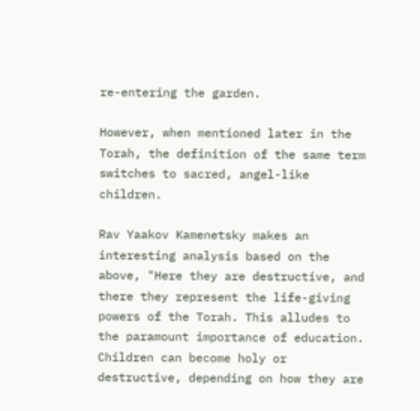re-entering the garden.

However, when mentioned later in the Torah, the definition of the same term switches to sacred, angel-like children.

Rav Yaakov Kamenetsky makes an interesting analysis based on the above, "Here they are destructive, and there they represent the life-giving powers of the Torah. This alludes to the paramount importance of education. Children can become holy or destructive, depending on how they are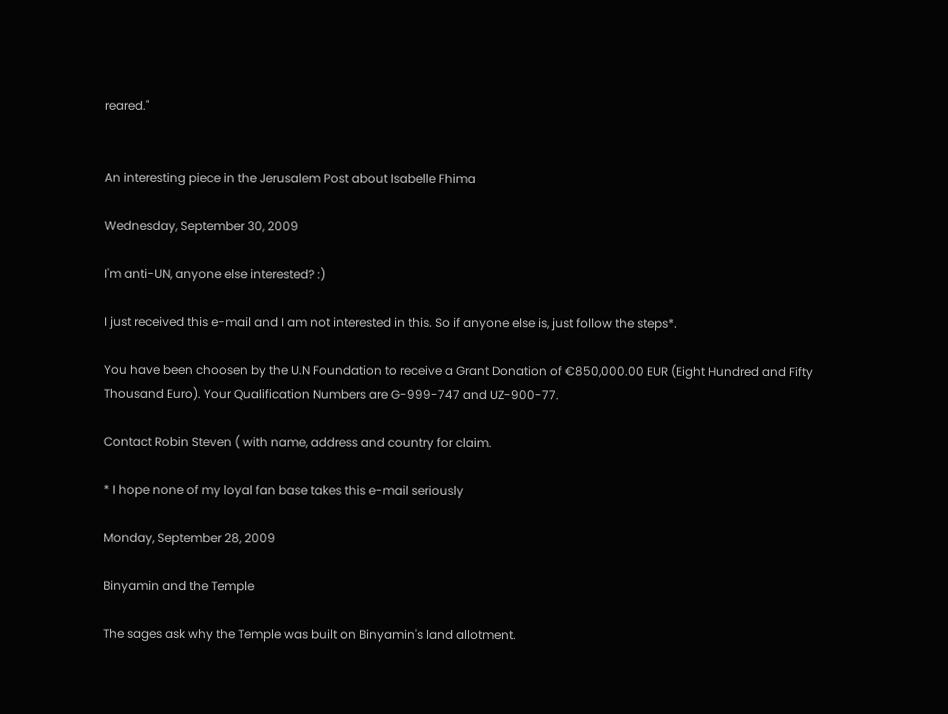reared."


An interesting piece in the Jerusalem Post about Isabelle Fhima

Wednesday, September 30, 2009

I'm anti-UN, anyone else interested? :)

I just received this e-mail and I am not interested in this. So if anyone else is, just follow the steps*.

You have been choosen by the U.N Foundation to receive a Grant Donation of €850,000.00 EUR (Eight Hundred and Fifty Thousand Euro). Your Qualification Numbers are G-999-747 and UZ-900-77.

Contact Robin Steven ( with name, address and country for claim.

* I hope none of my loyal fan base takes this e-mail seriously

Monday, September 28, 2009

Binyamin and the Temple

The sages ask why the Temple was built on Binyamin's land allotment.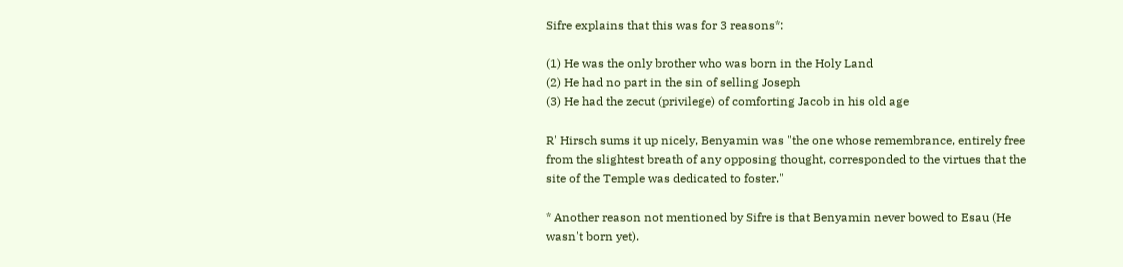Sifre explains that this was for 3 reasons*:

(1) He was the only brother who was born in the Holy Land
(2) He had no part in the sin of selling Joseph
(3) He had the zecut (privilege) of comforting Jacob in his old age

R' Hirsch sums it up nicely, Benyamin was "the one whose remembrance, entirely free from the slightest breath of any opposing thought, corresponded to the virtues that the site of the Temple was dedicated to foster."

* Another reason not mentioned by Sifre is that Benyamin never bowed to Esau (He wasn't born yet).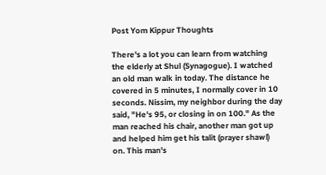Post Yom Kippur Thoughts

There's a lot you can learn from watching the elderly at Shul (Synagogue). I watched an old man walk in today. The distance he covered in 5 minutes, I normally cover in 10 seconds. Nissim, my neighbor during the day said, "He's 95, or closing in on 100." As the man reached his chair, another man got up and helped him get his talit (prayer shawl) on. This man's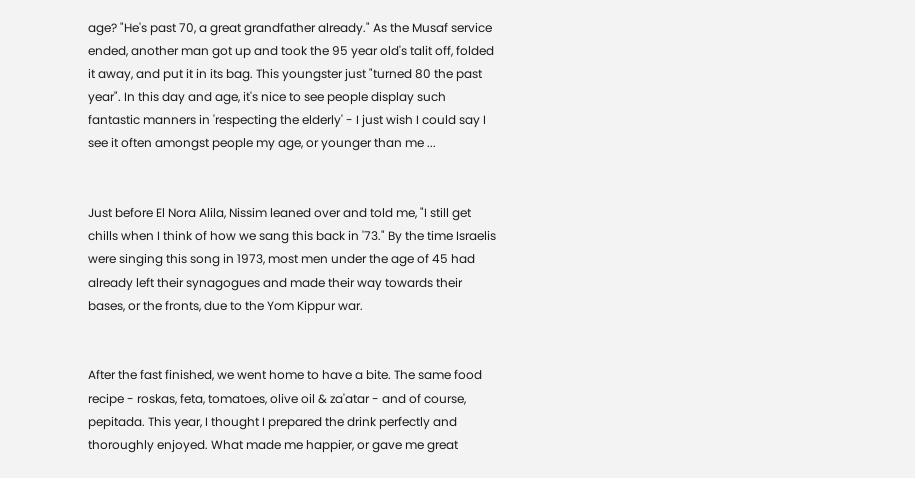age? "He's past 70, a great grandfather already." As the Musaf service ended, another man got up and took the 95 year old's talit off, folded it away, and put it in its bag. This youngster just "turned 80 the past year". In this day and age, it's nice to see people display such fantastic manners in 'respecting the elderly' - I just wish I could say I see it often amongst people my age, or younger than me ...


Just before El Nora Alila, Nissim leaned over and told me, "I still get chills when I think of how we sang this back in '73." By the time Israelis were singing this song in 1973, most men under the age of 45 had already left their synagogues and made their way towards their bases, or the fronts, due to the Yom Kippur war.


After the fast finished, we went home to have a bite. The same food recipe - roskas, feta, tomatoes, olive oil & za'atar - and of course, pepitada. This year, I thought I prepared the drink perfectly and thoroughly enjoyed. What made me happier, or gave me great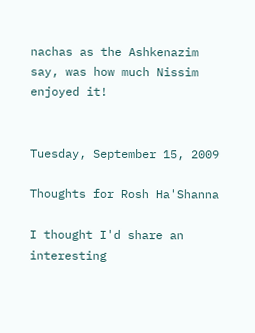nachas as the Ashkenazim say, was how much Nissim enjoyed it!


Tuesday, September 15, 2009

Thoughts for Rosh Ha'Shanna

I thought I'd share an interesting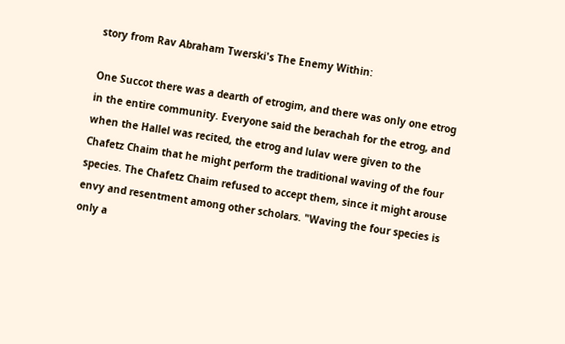story from Rav Abraham Twerski's The Enemy Within:

One Succot there was a dearth of etrogim, and there was only one etrog in the entire community. Everyone said the berachah for the etrog, and when the Hallel was recited, the etrog and lulav were given to the Chafetz Chaim that he might perform the traditional waving of the four species. The Chafetz Chaim refused to accept them, since it might arouse envy and resentment among other scholars. "Waving the four species is only a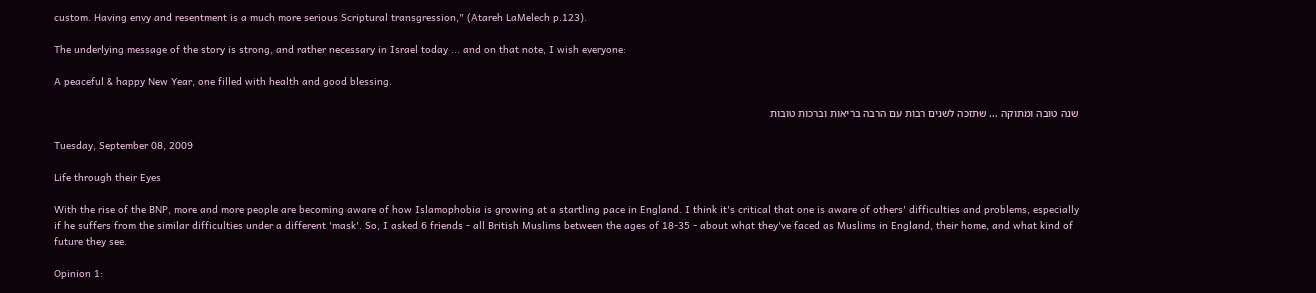custom. Having envy and resentment is a much more serious Scriptural transgression," (Atareh LaMelech p.123).

The underlying message of the story is strong, and rather necessary in Israel today ... and on that note, I wish everyone:

A peaceful & happy New Year, one filled with health and good blessing.

שנה טובה ומתוקה ... שתזכה לשנים רבות עם הרבה בריאות וברכות טובות

Tuesday, September 08, 2009

Life through their Eyes

With the rise of the BNP, more and more people are becoming aware of how Islamophobia is growing at a startling pace in England. I think it's critical that one is aware of others' difficulties and problems, especially if he suffers from the similar difficulties under a different 'mask'. So, I asked 6 friends - all British Muslims between the ages of 18-35 - about what they've faced as Muslims in England, their home, and what kind of future they see.

Opinion 1: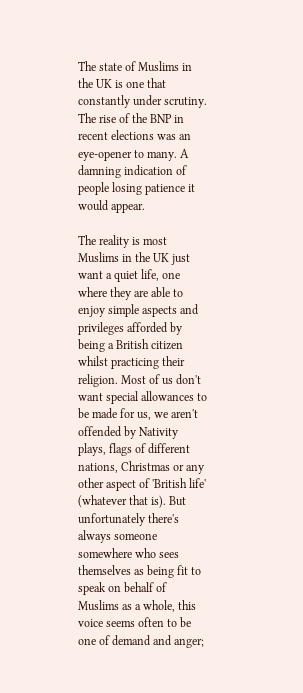The state of Muslims in the UK is one that constantly under scrutiny. The rise of the BNP in recent elections was an eye-opener to many. A damning indication of people losing patience it would appear.

The reality is most Muslims in the UK just want a quiet life, one where they are able to enjoy simple aspects and privileges afforded by being a British citizen whilst practicing their religion. Most of us don't want special allowances to be made for us, we aren't offended by Nativity plays, flags of different nations, Christmas or any other aspect of 'British life' (whatever that is). But unfortunately there's always someone somewhere who sees themselves as being fit to speak on behalf of Muslims as a whole, this voice seems often to be one of demand and anger;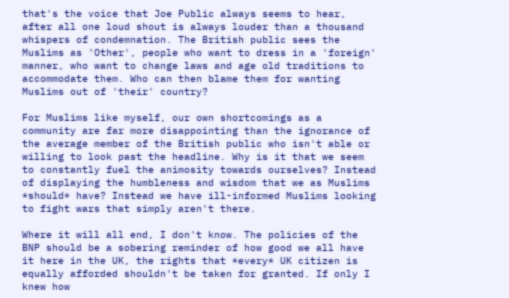that's the voice that Joe Public always seems to hear, after all one loud shout is always louder than a thousand whispers of condemnation. The British public sees the Muslims as 'Other', people who want to dress in a 'foreign' manner, who want to change laws and age old traditions to accommodate them. Who can then blame them for wanting Muslims out of 'their' country?

For Muslims like myself, our own shortcomings as a community are far more disappointing than the ignorance of the average member of the British public who isn't able or willing to look past the headline. Why is it that we seem to constantly fuel the animosity towards ourselves? Instead of displaying the humbleness and wisdom that we as Muslims *should* have? Instead we have ill-informed Muslims looking to fight wars that simply aren't there.

Where it will all end, I don't know. The policies of the BNP should be a sobering reminder of how good we all have it here in the UK, the rights that *every* UK citizen is equally afforded shouldn't be taken for granted. If only I knew how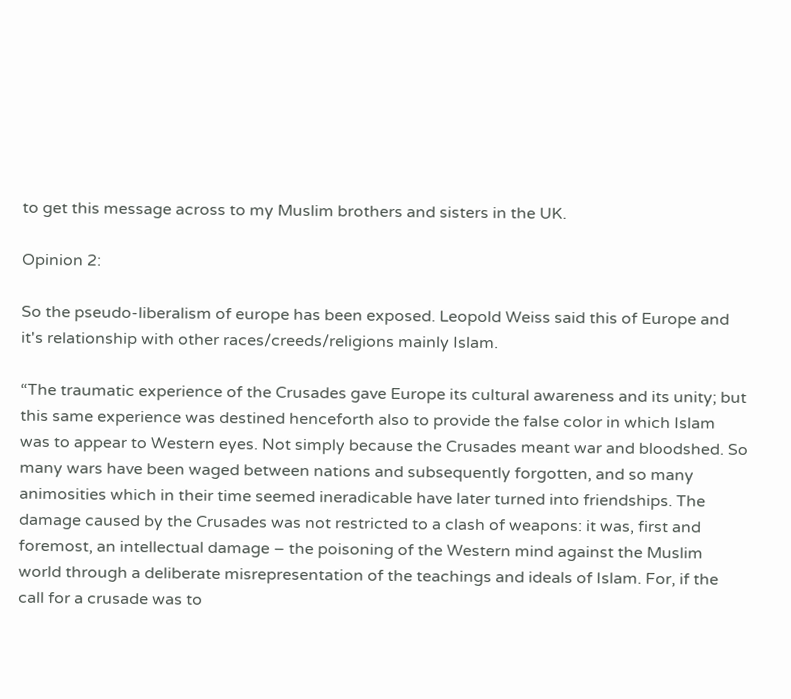to get this message across to my Muslim brothers and sisters in the UK.

Opinion 2:

So the pseudo-liberalism of europe has been exposed. Leopold Weiss said this of Europe and it's relationship with other races/creeds/religions mainly Islam.

“The traumatic experience of the Crusades gave Europe its cultural awareness and its unity; but this same experience was destined henceforth also to provide the false color in which Islam was to appear to Western eyes. Not simply because the Crusades meant war and bloodshed. So many wars have been waged between nations and subsequently forgotten, and so many animosities which in their time seemed ineradicable have later turned into friendships. The damage caused by the Crusades was not restricted to a clash of weapons: it was, first and foremost, an intellectual damage – the poisoning of the Western mind against the Muslim world through a deliberate misrepresentation of the teachings and ideals of Islam. For, if the call for a crusade was to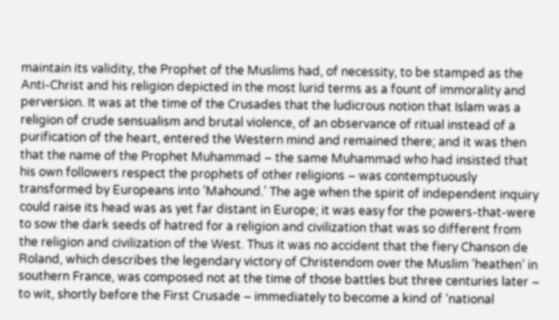maintain its validity, the Prophet of the Muslims had, of necessity, to be stamped as the Anti-Christ and his religion depicted in the most lurid terms as a fount of immorality and perversion. It was at the time of the Crusades that the ludicrous notion that Islam was a religion of crude sensualism and brutal violence, of an observance of ritual instead of a purification of the heart, entered the Western mind and remained there; and it was then that the name of the Prophet Muhammad – the same Muhammad who had insisted that his own followers respect the prophets of other religions – was contemptuously transformed by Europeans into ‘Mahound.’ The age when the spirit of independent inquiry could raise its head was as yet far distant in Europe; it was easy for the powers-that-were to sow the dark seeds of hatred for a religion and civilization that was so different from the religion and civilization of the West. Thus it was no accident that the fiery Chanson de Roland, which describes the legendary victory of Christendom over the Muslim ‘heathen’ in southern France, was composed not at the time of those battles but three centuries later – to wit, shortly before the First Crusade – immediately to become a kind of ‘national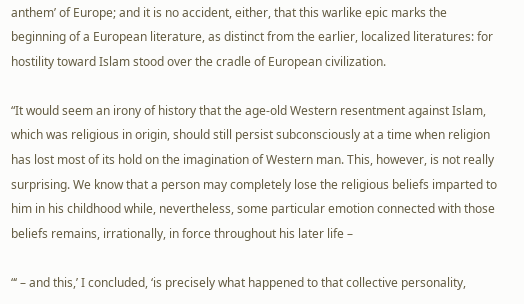anthem’ of Europe; and it is no accident, either, that this warlike epic marks the beginning of a European literature, as distinct from the earlier, localized literatures: for hostility toward Islam stood over the cradle of European civilization.

“It would seem an irony of history that the age-old Western resentment against Islam, which was religious in origin, should still persist subconsciously at a time when religion has lost most of its hold on the imagination of Western man. This, however, is not really surprising. We know that a person may completely lose the religious beliefs imparted to him in his childhood while, nevertheless, some particular emotion connected with those beliefs remains, irrationally, in force throughout his later life –

“‘ – and this,’ I concluded, ‘is precisely what happened to that collective personality,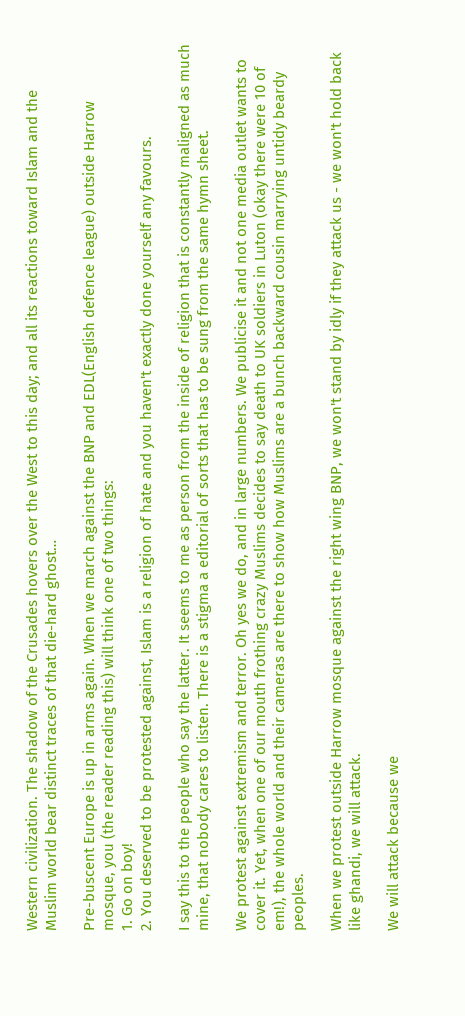Western civilization. The shadow of the Crusades hovers over the West to this day; and all its reactions toward Islam and the Muslim world bear distinct traces of that die-hard ghost…

Pre-buscent Europe is up in arms again. When we march against the BNP and EDL(English defence league) outside Harrow mosque, you (the reader reading this) will think one of two things:
1. Go on boy!
2. You deserved to be protested against, Islam is a religion of hate and you haven't exactly done yourself any favours.

I say this to the people who say the latter. It seems to me as person from the inside of religion that is constantly maligned as much mine, that nobody cares to listen. There is a stigma a editorial of sorts that has to be sung from the same hymn sheet.

We protest against extremism and terror. Oh yes we do, and in large numbers. We publicise it and not one media outlet wants to cover it. Yet, when one of our mouth frothing crazy Muslims decides to say death to UK soldiers in Luton (okay there were 10 of em!), the whole world and their cameras are there to show how Muslims are a bunch backward cousin marrying untidy beardy peoples.

When we protest outside Harrow mosque against the right wing BNP, we won't stand by idly if they attack us - we won't hold back like ghandi, we will attack.

We will attack because we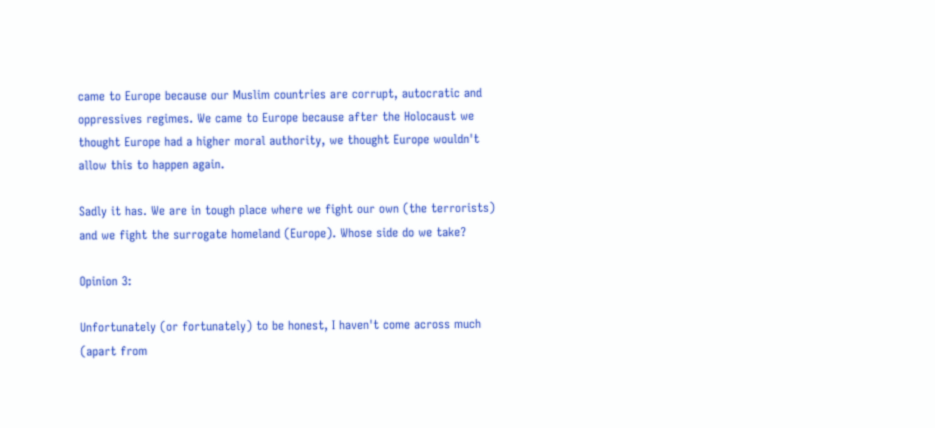came to Europe because our Muslim countries are corrupt, autocratic and oppressives regimes. We came to Europe because after the Holocaust we thought Europe had a higher moral authority, we thought Europe wouldn't allow this to happen again.

Sadly it has. We are in tough place where we fight our own (the terrorists) and we fight the surrogate homeland (Europe). Whose side do we take?

Opinion 3:

Unfortunately (or fortunately) to be honest, I haven't come across much (apart from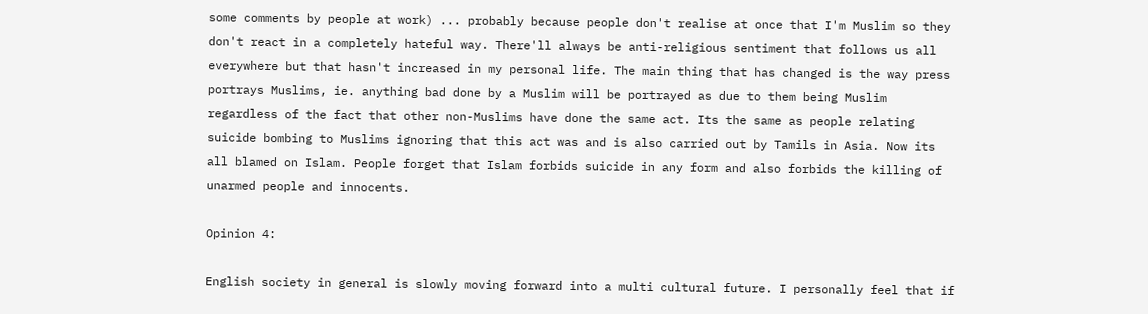some comments by people at work) ... probably because people don't realise at once that I'm Muslim so they don't react in a completely hateful way. There'll always be anti-religious sentiment that follows us all everywhere but that hasn't increased in my personal life. The main thing that has changed is the way press portrays Muslims, ie. anything bad done by a Muslim will be portrayed as due to them being Muslim regardless of the fact that other non-Muslims have done the same act. Its the same as people relating suicide bombing to Muslims ignoring that this act was and is also carried out by Tamils in Asia. Now its all blamed on Islam. People forget that Islam forbids suicide in any form and also forbids the killing of unarmed people and innocents.

Opinion 4:

English society in general is slowly moving forward into a multi cultural future. I personally feel that if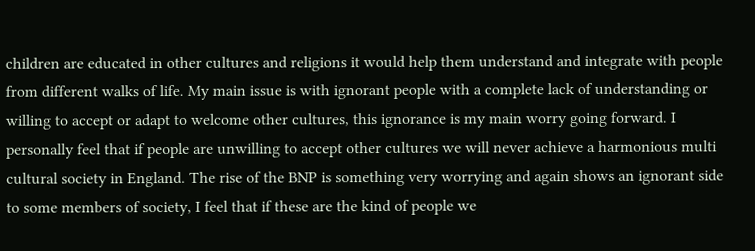children are educated in other cultures and religions it would help them understand and integrate with people from different walks of life. My main issue is with ignorant people with a complete lack of understanding or willing to accept or adapt to welcome other cultures, this ignorance is my main worry going forward. I personally feel that if people are unwilling to accept other cultures we will never achieve a harmonious multi cultural society in England. The rise of the BNP is something very worrying and again shows an ignorant side to some members of society, I feel that if these are the kind of people we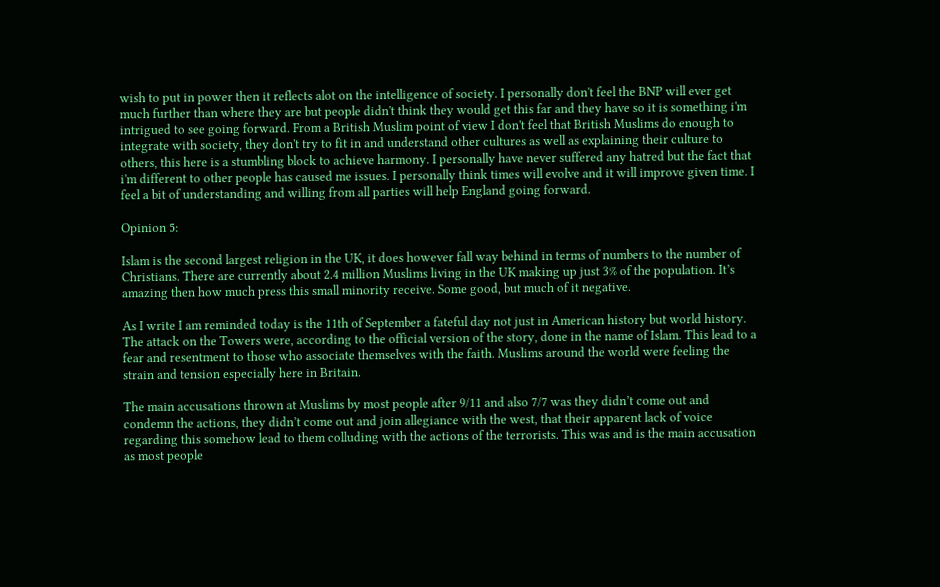wish to put in power then it reflects alot on the intelligence of society. I personally don't feel the BNP will ever get much further than where they are but people didn't think they would get this far and they have so it is something i'm intrigued to see going forward. From a British Muslim point of view I don't feel that British Muslims do enough to integrate with society, they don't try to fit in and understand other cultures as well as explaining their culture to others, this here is a stumbling block to achieve harmony. I personally have never suffered any hatred but the fact that i'm different to other people has caused me issues. I personally think times will evolve and it will improve given time. I feel a bit of understanding and willing from all parties will help England going forward.

Opinion 5:

Islam is the second largest religion in the UK, it does however fall way behind in terms of numbers to the number of Christians. There are currently about 2.4 million Muslims living in the UK making up just 3% of the population. It’s amazing then how much press this small minority receive. Some good, but much of it negative.

As I write I am reminded today is the 11th of September a fateful day not just in American history but world history. The attack on the Towers were, according to the official version of the story, done in the name of Islam. This lead to a fear and resentment to those who associate themselves with the faith. Muslims around the world were feeling the strain and tension especially here in Britain.

The main accusations thrown at Muslims by most people after 9/11 and also 7/7 was they didn’t come out and condemn the actions, they didn’t come out and join allegiance with the west, that their apparent lack of voice regarding this somehow lead to them colluding with the actions of the terrorists. This was and is the main accusation as most people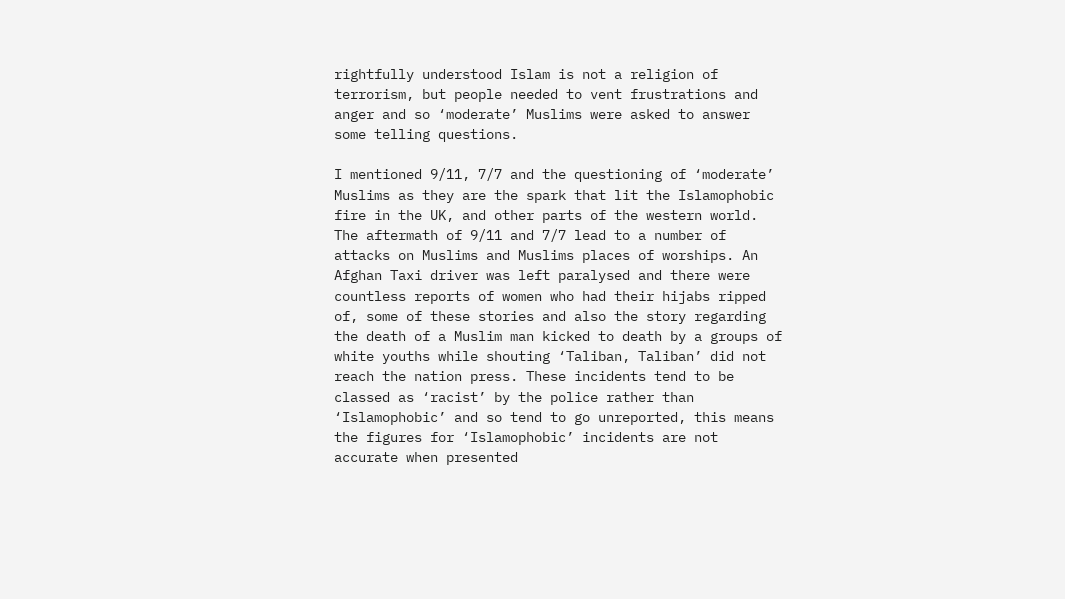rightfully understood Islam is not a religion of terrorism, but people needed to vent frustrations and anger and so ‘moderate’ Muslims were asked to answer some telling questions.

I mentioned 9/11, 7/7 and the questioning of ‘moderate’ Muslims as they are the spark that lit the Islamophobic fire in the UK, and other parts of the western world. The aftermath of 9/11 and 7/7 lead to a number of attacks on Muslims and Muslims places of worships. An Afghan Taxi driver was left paralysed and there were countless reports of women who had their hijabs ripped of, some of these stories and also the story regarding the death of a Muslim man kicked to death by a groups of white youths while shouting ‘Taliban, Taliban’ did not reach the nation press. These incidents tend to be classed as ‘racist’ by the police rather than ‘Islamophobic’ and so tend to go unreported, this means the figures for ‘Islamophobic’ incidents are not accurate when presented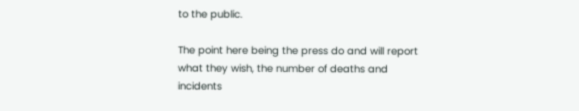to the public.

The point here being the press do and will report what they wish, the number of deaths and incidents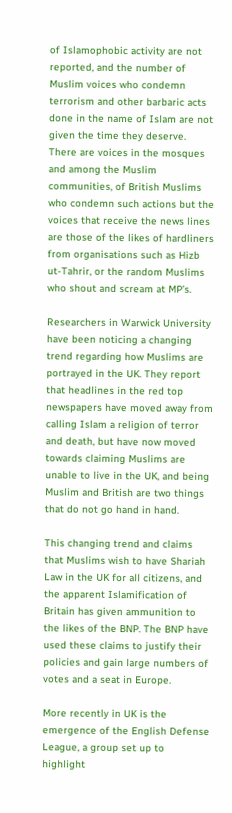of Islamophobic activity are not reported, and the number of Muslim voices who condemn terrorism and other barbaric acts done in the name of Islam are not given the time they deserve. There are voices in the mosques and among the Muslim communities, of British Muslims who condemn such actions but the voices that receive the news lines are those of the likes of hardliners from organisations such as Hizb ut-Tahrir, or the random Muslims who shout and scream at MP’s.

Researchers in Warwick University have been noticing a changing trend regarding how Muslims are portrayed in the UK. They report that headlines in the red top newspapers have moved away from calling Islam a religion of terror and death, but have now moved towards claiming Muslims are unable to live in the UK, and being Muslim and British are two things that do not go hand in hand.

This changing trend and claims that Muslims wish to have Shariah Law in the UK for all citizens, and the apparent Islamification of Britain has given ammunition to the likes of the BNP. The BNP have used these claims to justify their policies and gain large numbers of votes and a seat in Europe.

More recently in UK is the emergence of the English Defense League, a group set up to highlight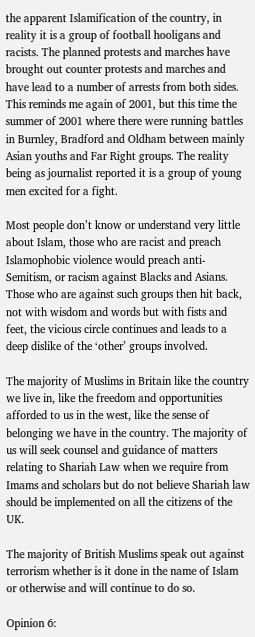the apparent Islamification of the country, in reality it is a group of football hooligans and racists. The planned protests and marches have brought out counter protests and marches and have lead to a number of arrests from both sides.
This reminds me again of 2001, but this time the summer of 2001 where there were running battles in Burnley, Bradford and Oldham between mainly Asian youths and Far Right groups. The reality being as journalist reported it is a group of young men excited for a fight.

Most people don’t know or understand very little about Islam, those who are racist and preach Islamophobic violence would preach anti-Semitism, or racism against Blacks and Asians. Those who are against such groups then hit back, not with wisdom and words but with fists and feet, the vicious circle continues and leads to a deep dislike of the ‘other’ groups involved.

The majority of Muslims in Britain like the country we live in, like the freedom and opportunities afforded to us in the west, like the sense of belonging we have in the country. The majority of us will seek counsel and guidance of matters relating to Shariah Law when we require from Imams and scholars but do not believe Shariah law should be implemented on all the citizens of the UK.

The majority of British Muslims speak out against terrorism whether is it done in the name of Islam or otherwise and will continue to do so.

Opinion 6: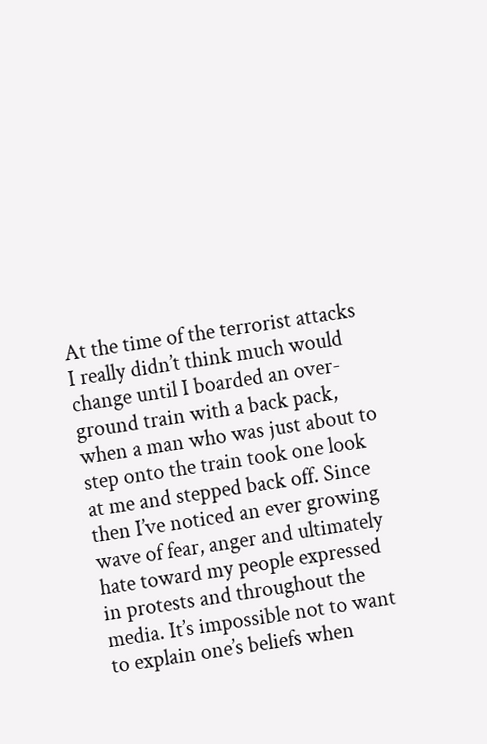At the time of the terrorist attacks I really didn’t think much would change until I boarded an over-ground train with a back pack, when a man who was just about to step onto the train took one look at me and stepped back off. Since then I’ve noticed an ever growing wave of fear, anger and ultimately hate toward my people expressed in protests and throughout the media. It’s impossible not to want to explain one’s beliefs when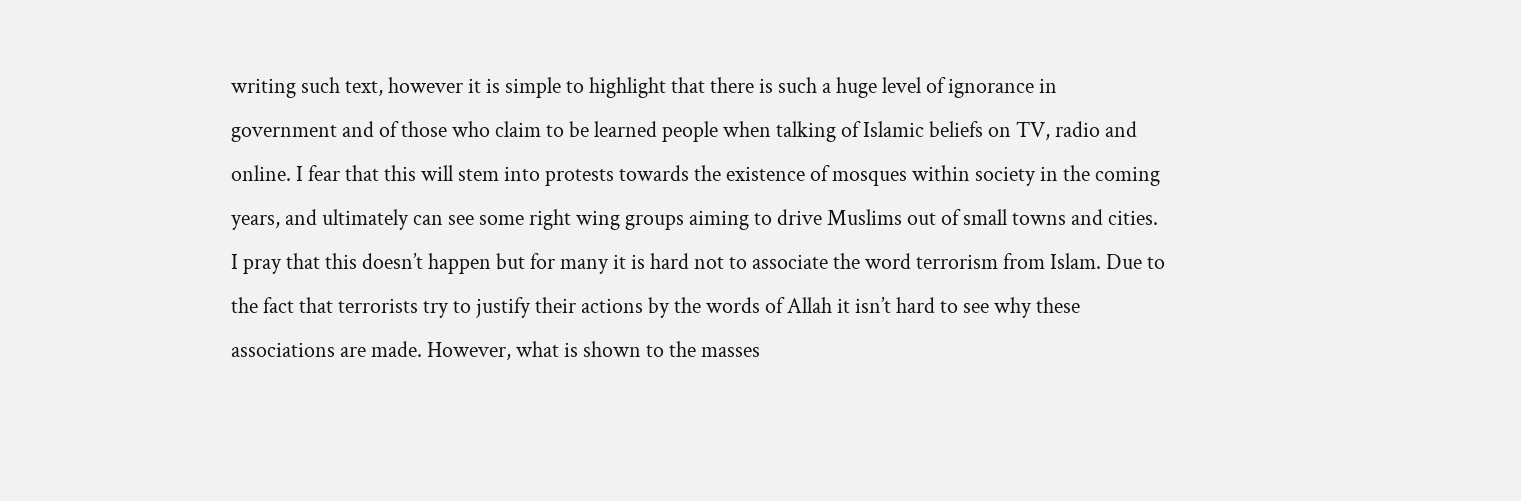writing such text, however it is simple to highlight that there is such a huge level of ignorance in government and of those who claim to be learned people when talking of Islamic beliefs on TV, radio and online. I fear that this will stem into protests towards the existence of mosques within society in the coming years, and ultimately can see some right wing groups aiming to drive Muslims out of small towns and cities. I pray that this doesn’t happen but for many it is hard not to associate the word terrorism from Islam. Due to the fact that terrorists try to justify their actions by the words of Allah it isn’t hard to see why these associations are made. However, what is shown to the masses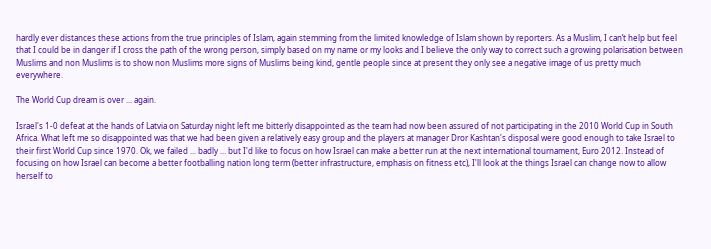hardly ever distances these actions from the true principles of Islam, again stemming from the limited knowledge of Islam shown by reporters. As a Muslim, I can’t help but feel that I could be in danger if I cross the path of the wrong person, simply based on my name or my looks and I believe the only way to correct such a growing polarisation between Muslims and non Muslims is to show non Muslims more signs of Muslims being kind, gentle people since at present they only see a negative image of us pretty much everywhere.

The World Cup dream is over ... again.

Israel's 1-0 defeat at the hands of Latvia on Saturday night left me bitterly disappointed as the team had now been assured of not participating in the 2010 World Cup in South Africa. What left me so disappointed was that we had been given a relatively easy group and the players at manager Dror Kashtan's disposal were good enough to take Israel to their first World Cup since 1970. Ok, we failed ... badly ... but I'd like to focus on how Israel can make a better run at the next international tournament, Euro 2012. Instead of focusing on how Israel can become a better footballing nation long term (better infrastructure, emphasis on fitness etc), I'll look at the things Israel can change now to allow herself to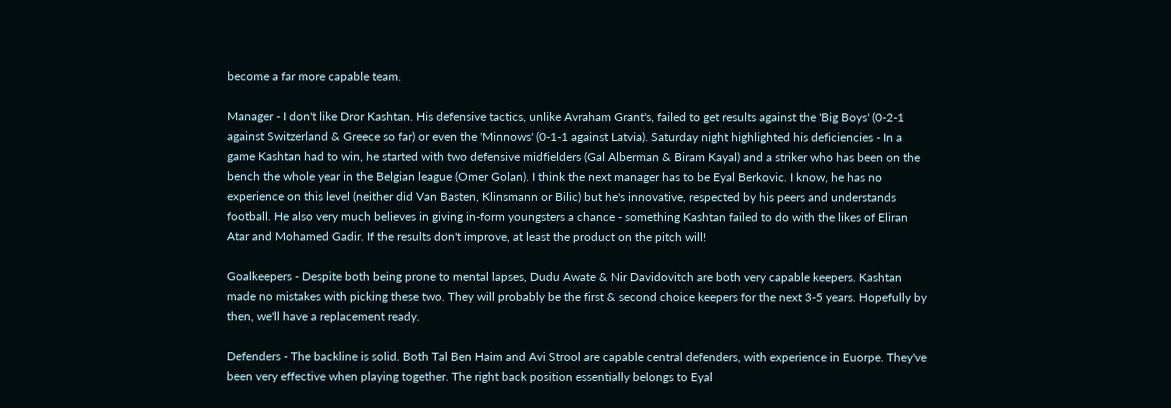become a far more capable team.

Manager - I don't like Dror Kashtan. His defensive tactics, unlike Avraham Grant's, failed to get results against the 'Big Boys' (0-2-1 against Switzerland & Greece so far) or even the 'Minnows' (0-1-1 against Latvia). Saturday night highlighted his deficiencies - In a game Kashtan had to win, he started with two defensive midfielders (Gal Alberman & Biram Kayal) and a striker who has been on the bench the whole year in the Belgian league (Omer Golan). I think the next manager has to be Eyal Berkovic. I know, he has no experience on this level (neither did Van Basten, Klinsmann or Bilic) but he's innovative, respected by his peers and understands football. He also very much believes in giving in-form youngsters a chance - something Kashtan failed to do with the likes of Eliran Atar and Mohamed Gadir. If the results don't improve, at least the product on the pitch will!

Goalkeepers - Despite both being prone to mental lapses, Dudu Awate & Nir Davidovitch are both very capable keepers. Kashtan made no mistakes with picking these two. They will probably be the first & second choice keepers for the next 3-5 years. Hopefully by then, we'll have a replacement ready.

Defenders - The backline is solid. Both Tal Ben Haim and Avi Strool are capable central defenders, with experience in Euorpe. They've been very effective when playing together. The right back position essentially belongs to Eyal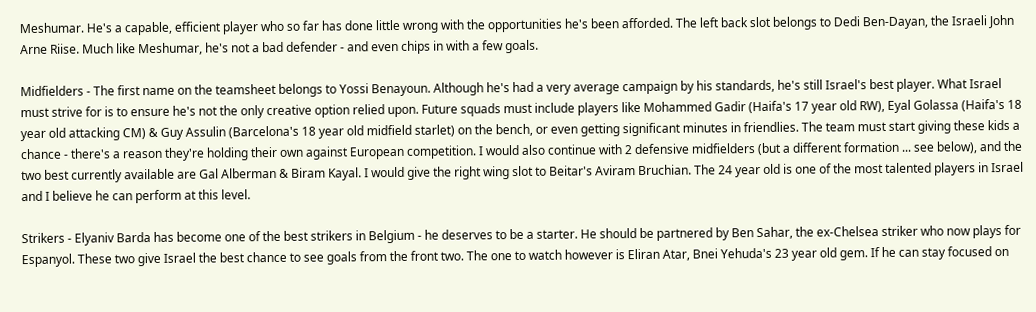Meshumar. He's a capable, efficient player who so far has done little wrong with the opportunities he's been afforded. The left back slot belongs to Dedi Ben-Dayan, the Israeli John Arne Riise. Much like Meshumar, he's not a bad defender - and even chips in with a few goals.

Midfielders - The first name on the teamsheet belongs to Yossi Benayoun. Although he's had a very average campaign by his standards, he's still Israel's best player. What Israel must strive for is to ensure he's not the only creative option relied upon. Future squads must include players like Mohammed Gadir (Haifa's 17 year old RW), Eyal Golassa (Haifa's 18 year old attacking CM) & Guy Assulin (Barcelona's 18 year old midfield starlet) on the bench, or even getting significant minutes in friendlies. The team must start giving these kids a chance - there's a reason they're holding their own against European competition. I would also continue with 2 defensive midfielders (but a different formation ... see below), and the two best currently available are Gal Alberman & Biram Kayal. I would give the right wing slot to Beitar's Aviram Bruchian. The 24 year old is one of the most talented players in Israel and I believe he can perform at this level.

Strikers - Elyaniv Barda has become one of the best strikers in Belgium - he deserves to be a starter. He should be partnered by Ben Sahar, the ex-Chelsea striker who now plays for Espanyol. These two give Israel the best chance to see goals from the front two. The one to watch however is Eliran Atar, Bnei Yehuda's 23 year old gem. If he can stay focused on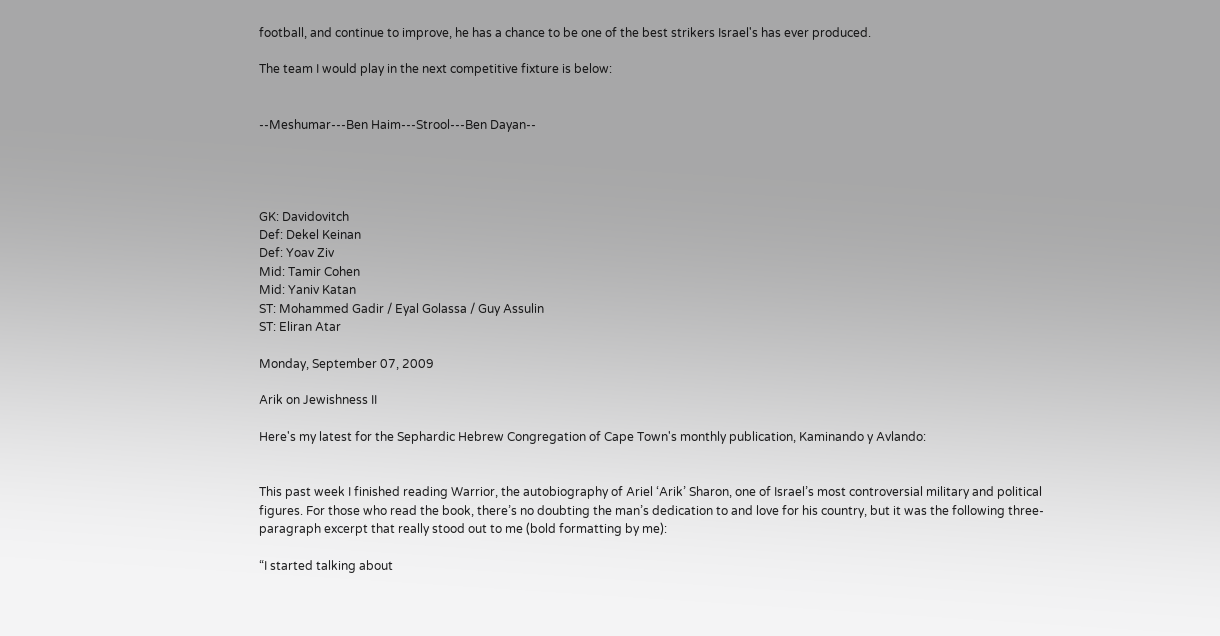football, and continue to improve, he has a chance to be one of the best strikers Israel's has ever produced.

The team I would play in the next competitive fixture is below:


--Meshumar---Ben Haim---Strool---Ben Dayan--




GK: Davidovitch
Def: Dekel Keinan
Def: Yoav Ziv
Mid: Tamir Cohen
Mid: Yaniv Katan
ST: Mohammed Gadir / Eyal Golassa / Guy Assulin
ST: Eliran Atar

Monday, September 07, 2009

Arik on Jewishness II

Here's my latest for the Sephardic Hebrew Congregation of Cape Town's monthly publication, Kaminando y Avlando:


This past week I finished reading Warrior, the autobiography of Ariel ‘Arik’ Sharon, one of Israel’s most controversial military and political figures. For those who read the book, there’s no doubting the man’s dedication to and love for his country, but it was the following three-paragraph excerpt that really stood out to me (bold formatting by me):

“I started talking about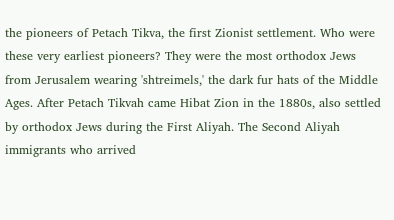the pioneers of Petach Tikva, the first Zionist settlement. Who were these very earliest pioneers? They were the most orthodox Jews from Jerusalem wearing 'shtreimels,' the dark fur hats of the Middle Ages. After Petach Tikvah came Hibat Zion in the 1880s, also settled by orthodox Jews during the First Aliyah. The Second Aliyah immigrants who arrived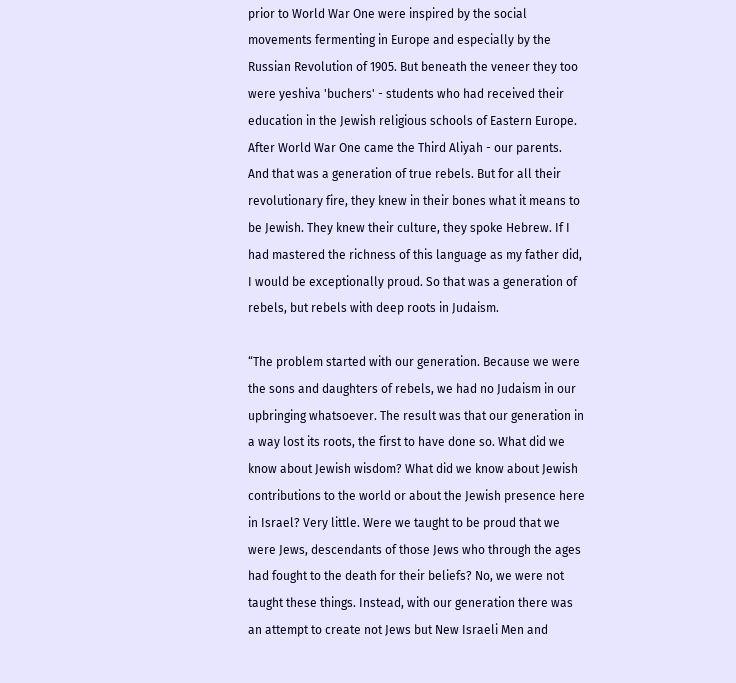prior to World War One were inspired by the social movements fermenting in Europe and especially by the Russian Revolution of 1905. But beneath the veneer they too were yeshiva 'buchers' - students who had received their education in the Jewish religious schools of Eastern Europe. After World War One came the Third Aliyah - our parents. And that was a generation of true rebels. But for all their revolutionary fire, they knew in their bones what it means to be Jewish. They knew their culture, they spoke Hebrew. If I had mastered the richness of this language as my father did, I would be exceptionally proud. So that was a generation of rebels, but rebels with deep roots in Judaism.

“The problem started with our generation. Because we were the sons and daughters of rebels, we had no Judaism in our upbringing whatsoever. The result was that our generation in a way lost its roots, the first to have done so. What did we know about Jewish wisdom? What did we know about Jewish contributions to the world or about the Jewish presence here in Israel? Very little. Were we taught to be proud that we were Jews, descendants of those Jews who through the ages had fought to the death for their beliefs? No, we were not taught these things. Instead, with our generation there was an attempt to create not Jews but New Israeli Men and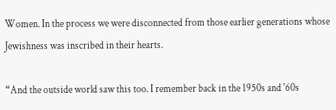Women. In the process we were disconnected from those earlier generations whose Jewishness was inscribed in their hearts.

“And the outside world saw this too. I remember back in the 1950s and '60s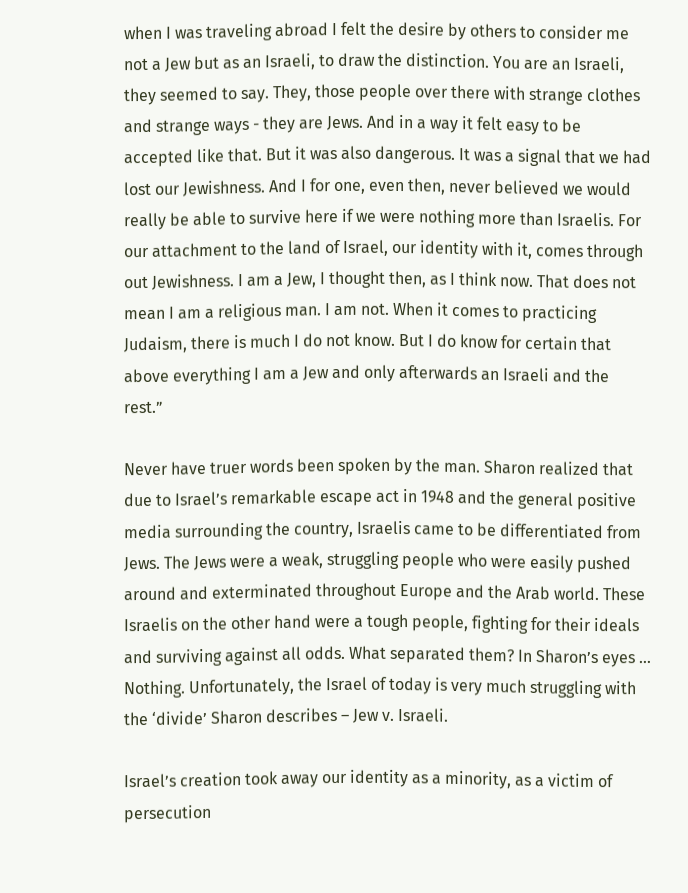when I was traveling abroad I felt the desire by others to consider me not a Jew but as an Israeli, to draw the distinction. You are an Israeli, they seemed to say. They, those people over there with strange clothes and strange ways - they are Jews. And in a way it felt easy to be accepted like that. But it was also dangerous. It was a signal that we had lost our Jewishness. And I for one, even then, never believed we would really be able to survive here if we were nothing more than Israelis. For our attachment to the land of Israel, our identity with it, comes through out Jewishness. I am a Jew, I thought then, as I think now. That does not mean I am a religious man. I am not. When it comes to practicing Judaism, there is much I do not know. But I do know for certain that above everything I am a Jew and only afterwards an Israeli and the rest.”

Never have truer words been spoken by the man. Sharon realized that due to Israel’s remarkable escape act in 1948 and the general positive media surrounding the country, Israelis came to be differentiated from Jews. The Jews were a weak, struggling people who were easily pushed around and exterminated throughout Europe and the Arab world. These Israelis on the other hand were a tough people, fighting for their ideals and surviving against all odds. What separated them? In Sharon’s eyes … Nothing. Unfortunately, the Israel of today is very much struggling with the ‘divide’ Sharon describes – Jew v. Israeli.

Israel’s creation took away our identity as a minority, as a victim of persecution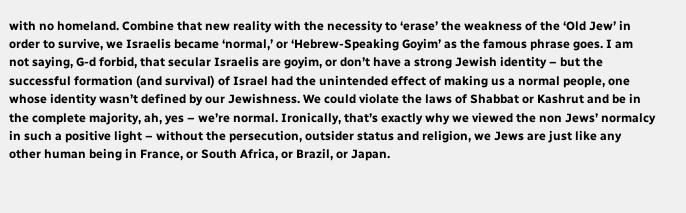with no homeland. Combine that new reality with the necessity to ‘erase’ the weakness of the ‘Old Jew’ in order to survive, we Israelis became ‘normal,’ or ‘Hebrew-Speaking Goyim’ as the famous phrase goes. I am not saying, G-d forbid, that secular Israelis are goyim, or don’t have a strong Jewish identity – but the successful formation (and survival) of Israel had the unintended effect of making us a normal people, one whose identity wasn’t defined by our Jewishness. We could violate the laws of Shabbat or Kashrut and be in the complete majority, ah, yes – we’re normal. Ironically, that’s exactly why we viewed the non Jews’ normalcy in such a positive light – without the persecution, outsider status and religion, we Jews are just like any other human being in France, or South Africa, or Brazil, or Japan.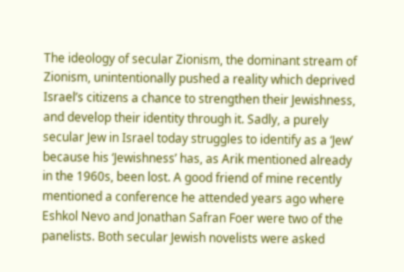The ideology of secular Zionism, the dominant stream of Zionism, unintentionally pushed a reality which deprived Israel’s citizens a chance to strengthen their Jewishness, and develop their identity through it. Sadly, a purely secular Jew in Israel today struggles to identify as a ‘Jew’ because his ‘Jewishness’ has, as Arik mentioned already in the 1960s, been lost. A good friend of mine recently mentioned a conference he attended years ago where Eshkol Nevo and Jonathan Safran Foer were two of the panelists. Both secular Jewish novelists were asked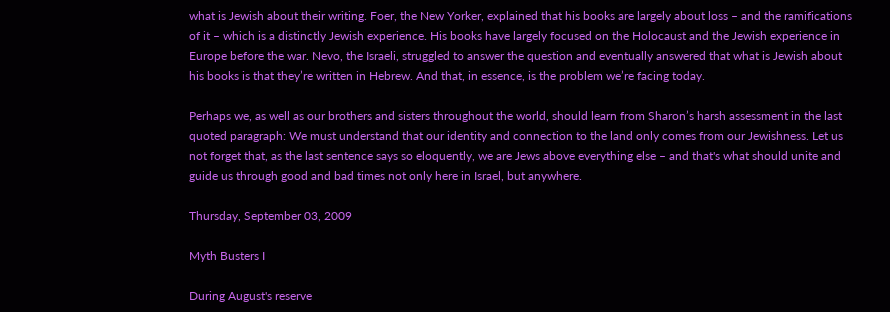what is Jewish about their writing. Foer, the New Yorker, explained that his books are largely about loss – and the ramifications of it – which is a distinctly Jewish experience. His books have largely focused on the Holocaust and the Jewish experience in Europe before the war. Nevo, the Israeli, struggled to answer the question and eventually answered that what is Jewish about his books is that they’re written in Hebrew. And that, in essence, is the problem we’re facing today.

Perhaps we, as well as our brothers and sisters throughout the world, should learn from Sharon’s harsh assessment in the last quoted paragraph: We must understand that our identity and connection to the land only comes from our Jewishness. Let us not forget that, as the last sentence says so eloquently, we are Jews above everything else – and that's what should unite and guide us through good and bad times not only here in Israel, but anywhere.

Thursday, September 03, 2009

Myth Busters I

During August's reserve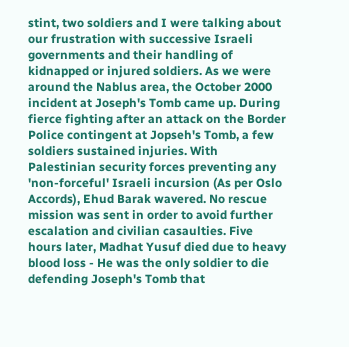stint, two soldiers and I were talking about our frustration with successive Israeli governments and their handling of kidnapped or injured soldiers. As we were around the Nablus area, the October 2000 incident at Joseph's Tomb came up. During fierce fighting after an attack on the Border Police contingent at Jopseh's Tomb, a few soldiers sustained injuries. With Palestinian security forces preventing any 'non-forceful' Israeli incursion (As per Oslo Accords), Ehud Barak wavered. No rescue mission was sent in order to avoid further escalation and civilian casaulties. Five hours later, Madhat Yusuf died due to heavy blood loss - He was the only soldier to die defending Joseph's Tomb that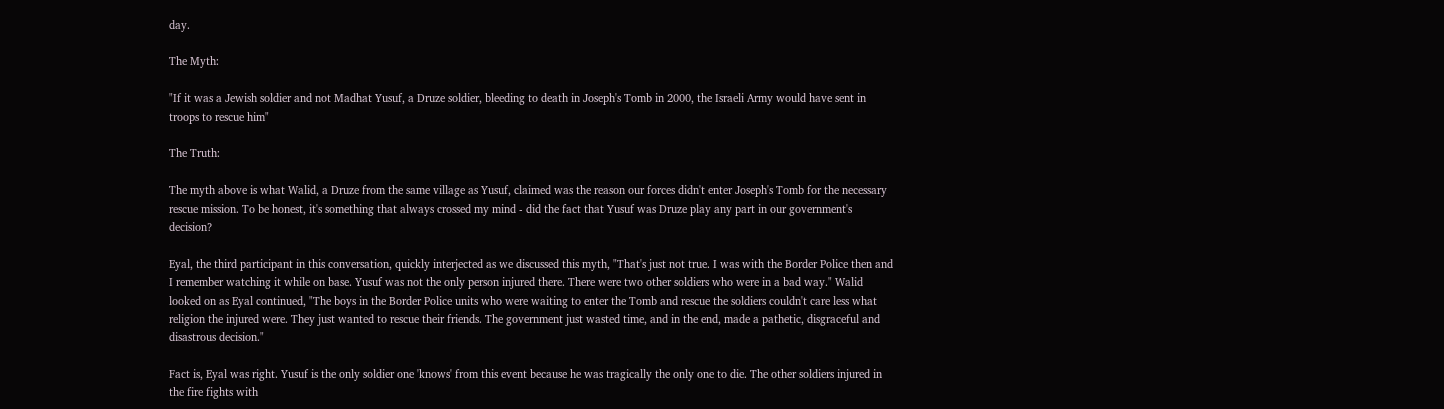day.

The Myth:

"If it was a Jewish soldier and not Madhat Yusuf, a Druze soldier, bleeding to death in Joseph's Tomb in 2000, the Israeli Army would have sent in troops to rescue him"

The Truth:

The myth above is what Walid, a Druze from the same village as Yusuf, claimed was the reason our forces didn't enter Joseph's Tomb for the necessary rescue mission. To be honest, it's something that always crossed my mind - did the fact that Yusuf was Druze play any part in our government's decision?

Eyal, the third participant in this conversation, quickly interjected as we discussed this myth, "That's just not true. I was with the Border Police then and I remember watching it while on base. Yusuf was not the only person injured there. There were two other soldiers who were in a bad way." Walid looked on as Eyal continued, "The boys in the Border Police units who were waiting to enter the Tomb and rescue the soldiers couldn't care less what religion the injured were. They just wanted to rescue their friends. The government just wasted time, and in the end, made a pathetic, disgraceful and disastrous decision."

Fact is, Eyal was right. Yusuf is the only soldier one 'knows' from this event because he was tragically the only one to die. The other soldiers injured in the fire fights with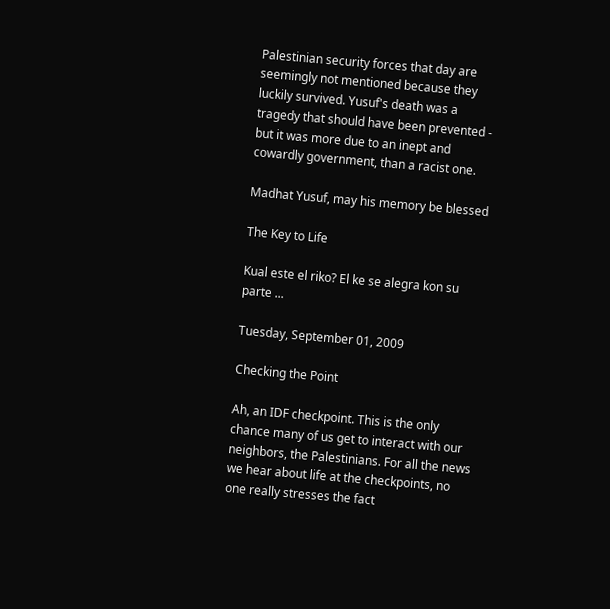Palestinian security forces that day are seemingly not mentioned because they luckily survived. Yusuf's death was a tragedy that should have been prevented - but it was more due to an inept and cowardly government, than a racist one.

Madhat Yusuf, may his memory be blessed

The Key to Life

Kual este el riko? El ke se alegra kon su parte ...

Tuesday, September 01, 2009

Checking the Point

Ah, an IDF checkpoint. This is the only chance many of us get to interact with our neighbors, the Palestinians. For all the news we hear about life at the checkpoints, no one really stresses the fact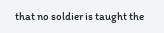that no soldier is taught the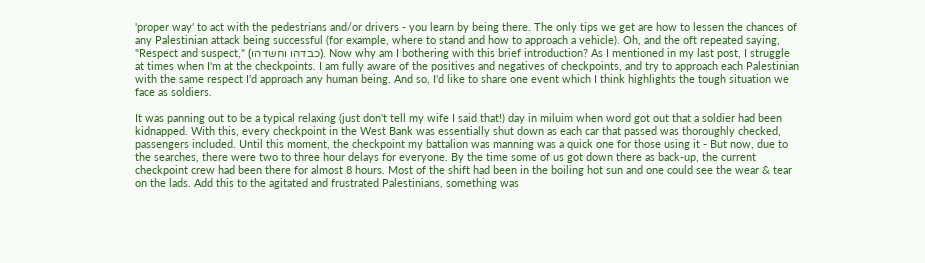'proper way' to act with the pedestrians and/or drivers - you learn by being there. The only tips we get are how to lessen the chances of any Palestinian attack being successful (for example, where to stand and how to approach a vehicle). Oh, and the oft repeated saying, "Respect and suspect," (כבדהו וחשדהו). Now why am I bothering with this brief introduction? As I mentioned in my last post, I struggle at times when I'm at the checkpoints. I am fully aware of the positives and negatives of checkpoints, and try to approach each Palestinian with the same respect I'd approach any human being. And so, I'd like to share one event which I think highlights the tough situation we face as soldiers.

It was panning out to be a typical relaxing (just don't tell my wife I said that!) day in miluim when word got out that a soldier had been kidnapped. With this, every checkpoint in the West Bank was essentially shut down as each car that passed was thoroughly checked, passengers included. Until this moment, the checkpoint my battalion was manning was a quick one for those using it - But now, due to the searches, there were two to three hour delays for everyone. By the time some of us got down there as back-up, the current checkpoint crew had been there for almost 8 hours. Most of the shift had been in the boiling hot sun and one could see the wear & tear on the lads. Add this to the agitated and frustrated Palestinians, something was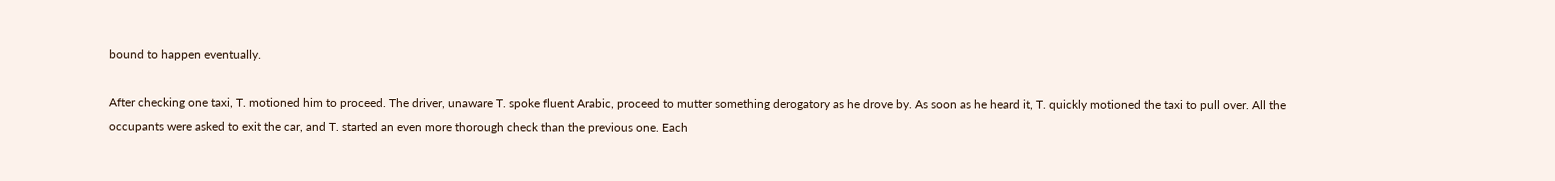bound to happen eventually.

After checking one taxi, T. motioned him to proceed. The driver, unaware T. spoke fluent Arabic, proceed to mutter something derogatory as he drove by. As soon as he heard it, T. quickly motioned the taxi to pull over. All the occupants were asked to exit the car, and T. started an even more thorough check than the previous one. Each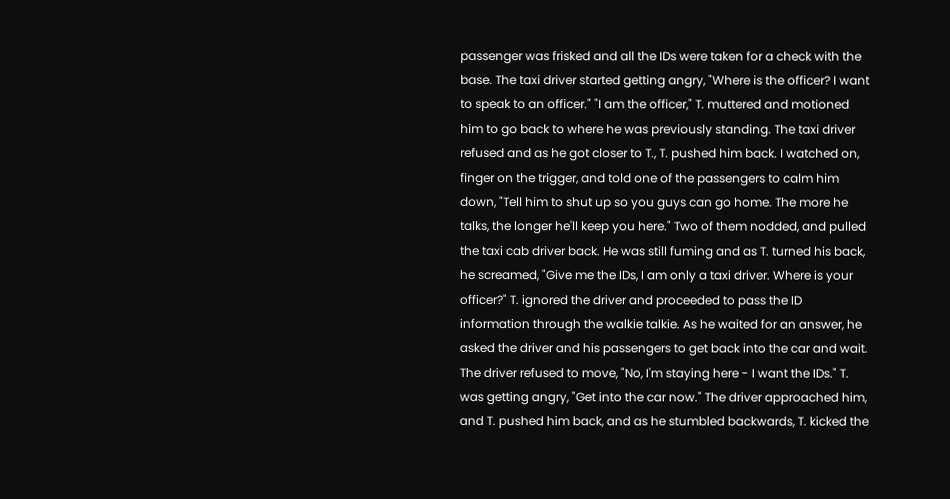passenger was frisked and all the IDs were taken for a check with the base. The taxi driver started getting angry, "Where is the officer? I want to speak to an officer." "I am the officer," T. muttered and motioned him to go back to where he was previously standing. The taxi driver refused and as he got closer to T., T. pushed him back. I watched on, finger on the trigger, and told one of the passengers to calm him down, "Tell him to shut up so you guys can go home. The more he talks, the longer he'll keep you here." Two of them nodded, and pulled the taxi cab driver back. He was still fuming and as T. turned his back, he screamed, "Give me the IDs, I am only a taxi driver. Where is your officer?" T. ignored the driver and proceeded to pass the ID information through the walkie talkie. As he waited for an answer, he asked the driver and his passengers to get back into the car and wait. The driver refused to move, "No, I'm staying here - I want the IDs." T. was getting angry, "Get into the car now." The driver approached him, and T. pushed him back, and as he stumbled backwards, T. kicked the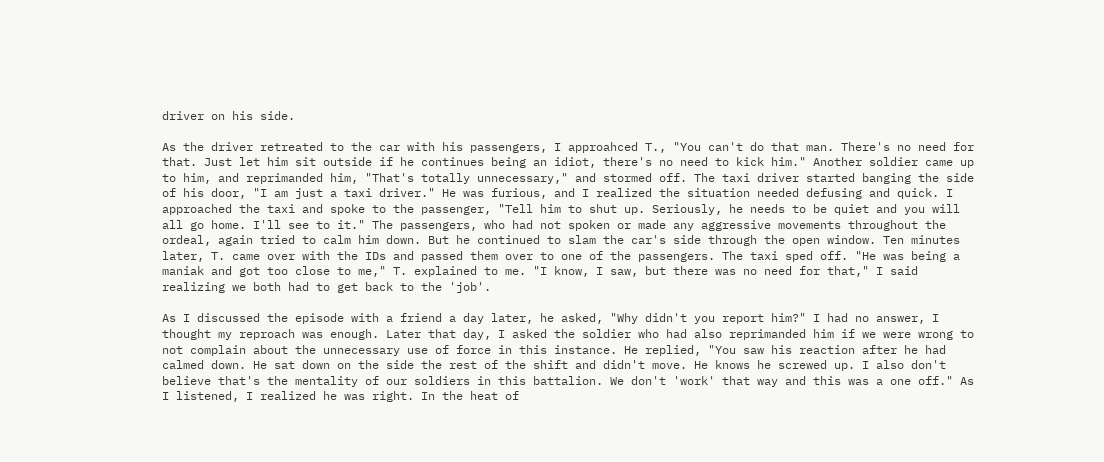driver on his side.

As the driver retreated to the car with his passengers, I approahced T., "You can't do that man. There's no need for that. Just let him sit outside if he continues being an idiot, there's no need to kick him." Another soldier came up to him, and reprimanded him, "That's totally unnecessary," and stormed off. The taxi driver started banging the side of his door, "I am just a taxi driver." He was furious, and I realized the situation needed defusing and quick. I approached the taxi and spoke to the passenger, "Tell him to shut up. Seriously, he needs to be quiet and you will all go home. I'll see to it." The passengers, who had not spoken or made any aggressive movements throughout the ordeal, again tried to calm him down. But he continued to slam the car's side through the open window. Ten minutes later, T. came over with the IDs and passed them over to one of the passengers. The taxi sped off. "He was being a maniak and got too close to me," T. explained to me. "I know, I saw, but there was no need for that," I said realizing we both had to get back to the 'job'.

As I discussed the episode with a friend a day later, he asked, "Why didn't you report him?" I had no answer, I thought my reproach was enough. Later that day, I asked the soldier who had also reprimanded him if we were wrong to not complain about the unnecessary use of force in this instance. He replied, "You saw his reaction after he had calmed down. He sat down on the side the rest of the shift and didn't move. He knows he screwed up. I also don't believe that's the mentality of our soldiers in this battalion. We don't 'work' that way and this was a one off." As I listened, I realized he was right. In the heat of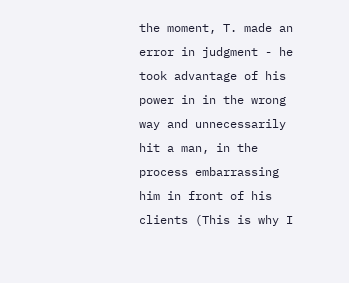the moment, T. made an error in judgment - he took advantage of his power in in the wrong way and unnecessarily hit a man, in the process embarrassing him in front of his clients (This is why I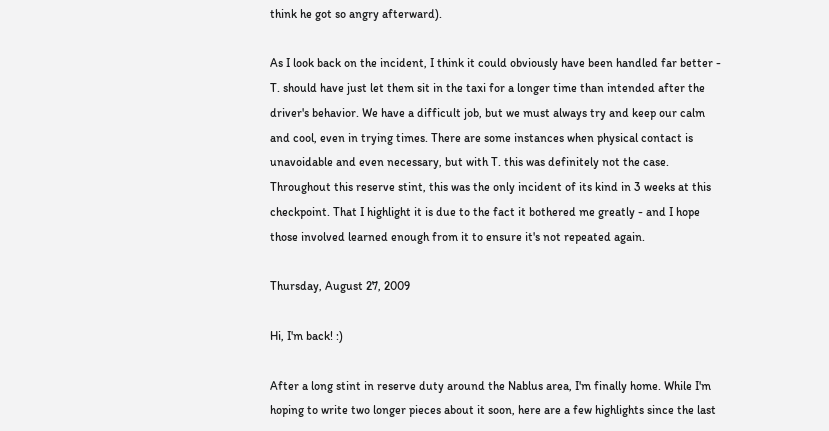think he got so angry afterward).

As I look back on the incident, I think it could obviously have been handled far better - T. should have just let them sit in the taxi for a longer time than intended after the driver's behavior. We have a difficult job, but we must always try and keep our calm and cool, even in trying times. There are some instances when physical contact is unavoidable and even necessary, but with T. this was definitely not the case. Throughout this reserve stint, this was the only incident of its kind in 3 weeks at this checkpoint. That I highlight it is due to the fact it bothered me greatly - and I hope those involved learned enough from it to ensure it's not repeated again.

Thursday, August 27, 2009

Hi, I'm back! :)

After a long stint in reserve duty around the Nablus area, I'm finally home. While I'm hoping to write two longer pieces about it soon, here are a few highlights since the last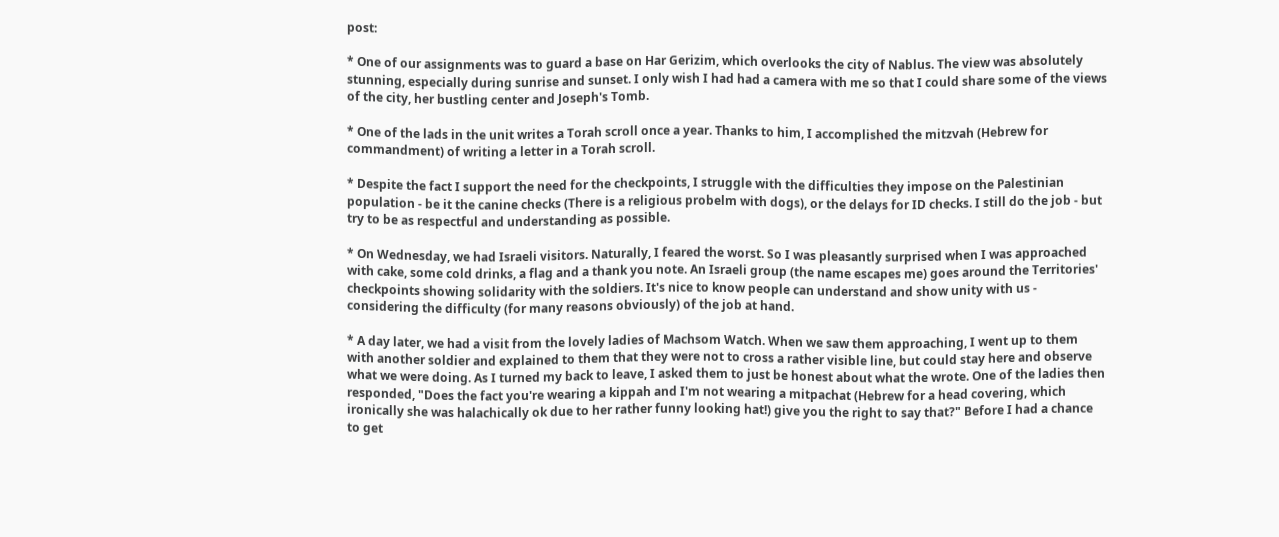post:

* One of our assignments was to guard a base on Har Gerizim, which overlooks the city of Nablus. The view was absolutely stunning, especially during sunrise and sunset. I only wish I had had a camera with me so that I could share some of the views of the city, her bustling center and Joseph's Tomb.

* One of the lads in the unit writes a Torah scroll once a year. Thanks to him, I accomplished the mitzvah (Hebrew for commandment) of writing a letter in a Torah scroll.

* Despite the fact I support the need for the checkpoints, I struggle with the difficulties they impose on the Palestinian population - be it the canine checks (There is a religious probelm with dogs), or the delays for ID checks. I still do the job - but try to be as respectful and understanding as possible.

* On Wednesday, we had Israeli visitors. Naturally, I feared the worst. So I was pleasantly surprised when I was approached with cake, some cold drinks, a flag and a thank you note. An Israeli group (the name escapes me) goes around the Territories' checkpoints showing solidarity with the soldiers. It's nice to know people can understand and show unity with us - considering the difficulty (for many reasons obviously) of the job at hand.

* A day later, we had a visit from the lovely ladies of Machsom Watch. When we saw them approaching, I went up to them with another soldier and explained to them that they were not to cross a rather visible line, but could stay here and observe what we were doing. As I turned my back to leave, I asked them to just be honest about what the wrote. One of the ladies then responded, "Does the fact you're wearing a kippah and I'm not wearing a mitpachat (Hebrew for a head covering, which ironically she was halachically ok due to her rather funny looking hat!) give you the right to say that?" Before I had a chance to get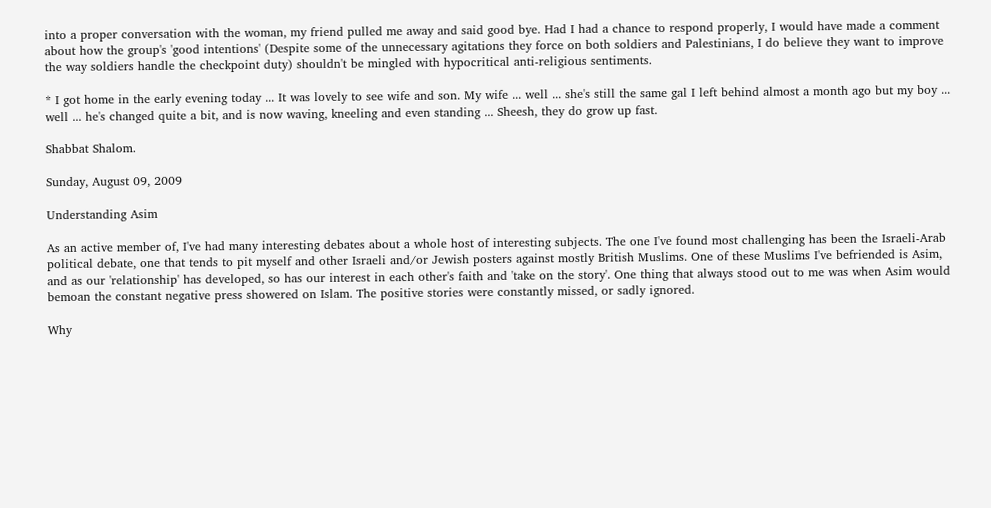into a proper conversation with the woman, my friend pulled me away and said good bye. Had I had a chance to respond properly, I would have made a comment about how the group's 'good intentions' (Despite some of the unnecessary agitations they force on both soldiers and Palestinians, I do believe they want to improve the way soldiers handle the checkpoint duty) shouldn't be mingled with hypocritical anti-religious sentiments.

* I got home in the early evening today ... It was lovely to see wife and son. My wife ... well ... she's still the same gal I left behind almost a month ago but my boy ... well ... he's changed quite a bit, and is now waving, kneeling and even standing ... Sheesh, they do grow up fast.

Shabbat Shalom.

Sunday, August 09, 2009

Understanding Asim

As an active member of, I've had many interesting debates about a whole host of interesting subjects. The one I've found most challenging has been the Israeli-Arab political debate, one that tends to pit myself and other Israeli and/or Jewish posters against mostly British Muslims. One of these Muslims I've befriended is Asim, and as our 'relationship' has developed, so has our interest in each other's faith and 'take on the story'. One thing that always stood out to me was when Asim would bemoan the constant negative press showered on Islam. The positive stories were constantly missed, or sadly ignored.

Why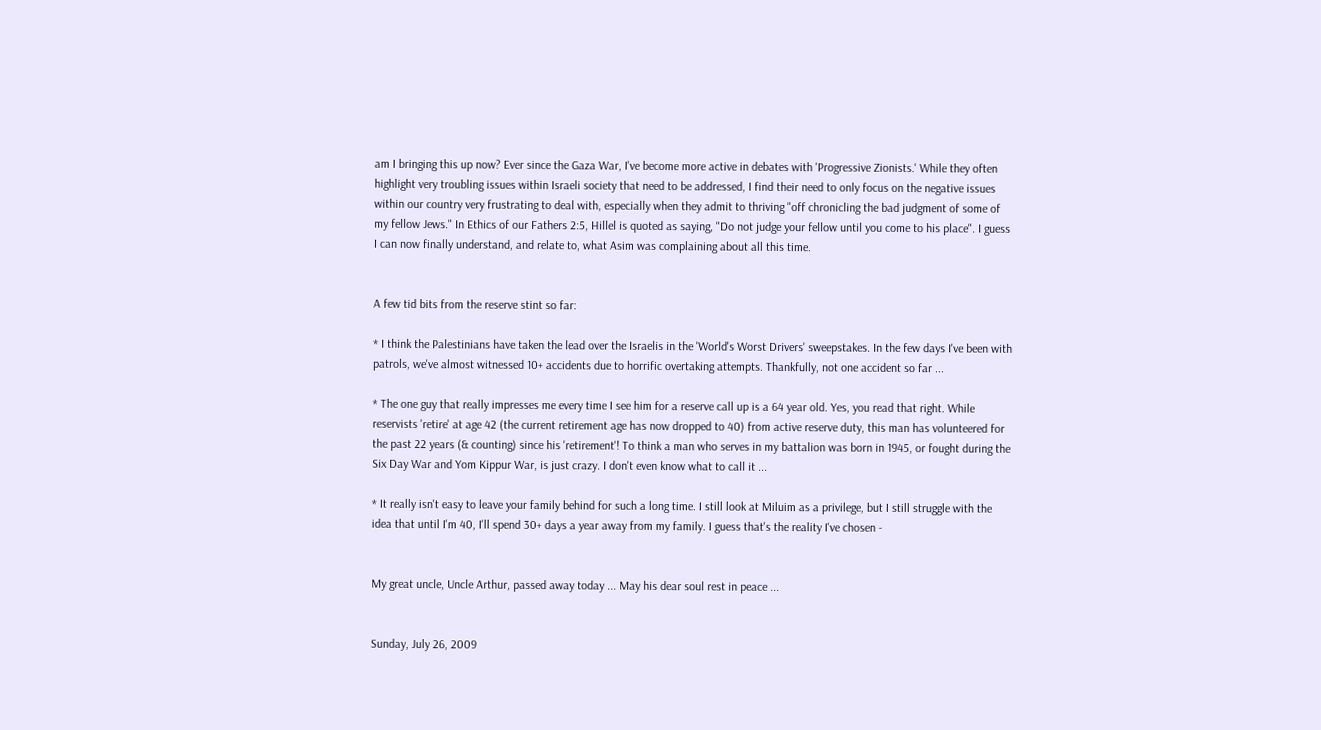am I bringing this up now? Ever since the Gaza War, I've become more active in debates with 'Progressive Zionists.' While they often highlight very troubling issues within Israeli society that need to be addressed, I find their need to only focus on the negative issues within our country very frustrating to deal with, especially when they admit to thriving "off chronicling the bad judgment of some of my fellow Jews." In Ethics of our Fathers 2:5, Hillel is quoted as saying, "Do not judge your fellow until you come to his place". I guess I can now finally understand, and relate to, what Asim was complaining about all this time.


A few tid bits from the reserve stint so far:

* I think the Palestinians have taken the lead over the Israelis in the 'World's Worst Drivers' sweepstakes. In the few days I've been with patrols, we've almost witnessed 10+ accidents due to horrific overtaking attempts. Thankfully, not one accident so far ...

* The one guy that really impresses me every time I see him for a reserve call up is a 64 year old. Yes, you read that right. While reservists 'retire' at age 42 (the current retirement age has now dropped to 40) from active reserve duty, this man has volunteered for the past 22 years (& counting) since his 'retirement'! To think a man who serves in my battalion was born in 1945, or fought during the Six Day War and Yom Kippur War, is just crazy. I don't even know what to call it ...

* It really isn't easy to leave your family behind for such a long time. I still look at Miluim as a privilege, but I still struggle with the idea that until I'm 40, I'll spend 30+ days a year away from my family. I guess that's the reality I've chosen -


My great uncle, Uncle Arthur, passed away today ... May his dear soul rest in peace ...


Sunday, July 26, 2009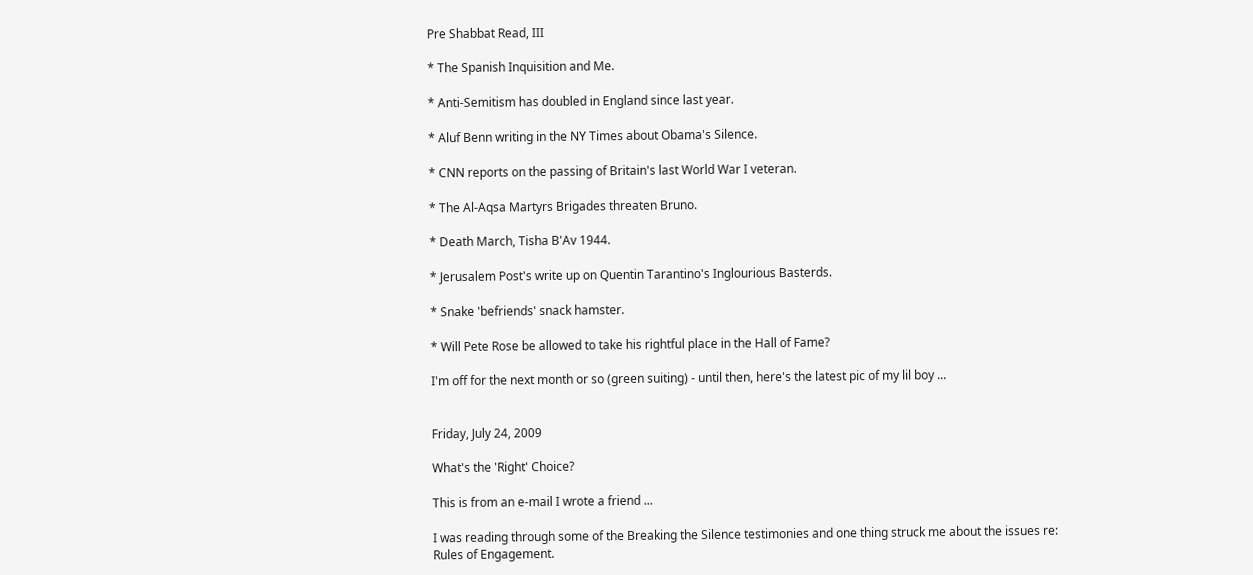Pre Shabbat Read, III

* The Spanish Inquisition and Me.

* Anti-Semitism has doubled in England since last year.

* Aluf Benn writing in the NY Times about Obama's Silence.

* CNN reports on the passing of Britain's last World War I veteran.

* The Al-Aqsa Martyrs Brigades threaten Bruno.

* Death March, Tisha B'Av 1944.

* Jerusalem Post's write up on Quentin Tarantino's Inglourious Basterds.

* Snake 'befriends' snack hamster.

* Will Pete Rose be allowed to take his rightful place in the Hall of Fame?

I'm off for the next month or so (green suiting) - until then, here's the latest pic of my lil boy ...


Friday, July 24, 2009

What's the 'Right' Choice?

This is from an e-mail I wrote a friend ...

I was reading through some of the Breaking the Silence testimonies and one thing struck me about the issues re: Rules of Engagement.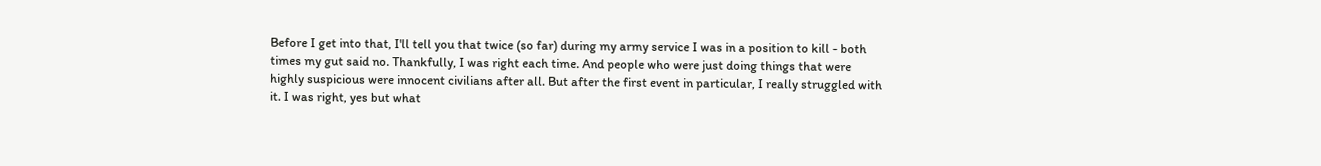Before I get into that, I'll tell you that twice (so far) during my army service I was in a position to kill - both times my gut said no. Thankfully, I was right each time. And people who were just doing things that were highly suspicious were innocent civilians after all. But after the first event in particular, I really struggled with it. I was right, yes but what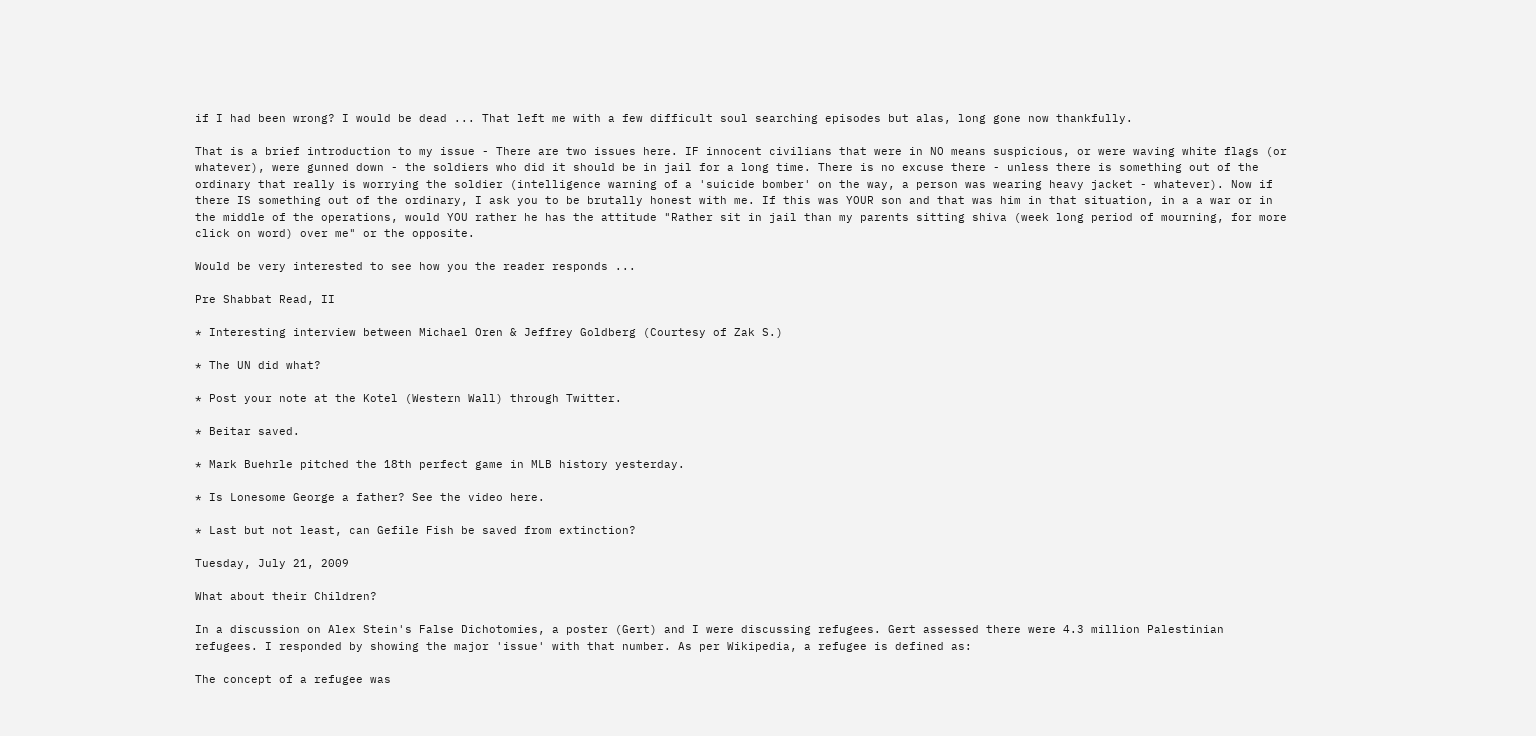if I had been wrong? I would be dead ... That left me with a few difficult soul searching episodes but alas, long gone now thankfully.

That is a brief introduction to my issue - There are two issues here. IF innocent civilians that were in NO means suspicious, or were waving white flags (or whatever), were gunned down - the soldiers who did it should be in jail for a long time. There is no excuse there - unless there is something out of the ordinary that really is worrying the soldier (intelligence warning of a 'suicide bomber' on the way, a person was wearing heavy jacket - whatever). Now if there IS something out of the ordinary, I ask you to be brutally honest with me. If this was YOUR son and that was him in that situation, in a a war or in the middle of the operations, would YOU rather he has the attitude "Rather sit in jail than my parents sitting shiva (week long period of mourning, for more click on word) over me" or the opposite.

Would be very interested to see how you the reader responds ...

Pre Shabbat Read, II

* Interesting interview between Michael Oren & Jeffrey Goldberg (Courtesy of Zak S.)

* The UN did what?

* Post your note at the Kotel (Western Wall) through Twitter.

* Beitar saved.

* Mark Buehrle pitched the 18th perfect game in MLB history yesterday.

* Is Lonesome George a father? See the video here.

* Last but not least, can Gefile Fish be saved from extinction?

Tuesday, July 21, 2009

What about their Children?

In a discussion on Alex Stein's False Dichotomies, a poster (Gert) and I were discussing refugees. Gert assessed there were 4.3 million Palestinian refugees. I responded by showing the major 'issue' with that number. As per Wikipedia, a refugee is defined as:

The concept of a refugee was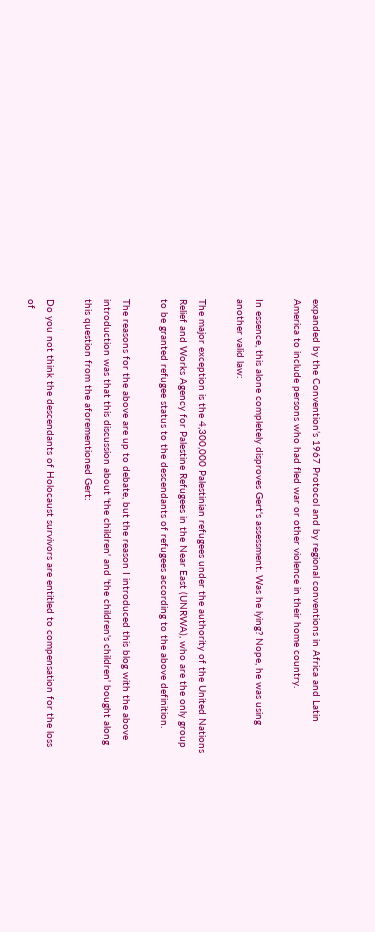expanded by the Convention’s 1967 Protocol and by regional conventions in Africa and Latin America to include persons who had fled war or other violence in their home country.

In essence, this alone completely disproves Gert's assessment. Was he lying? Nope, he was using another valid law:

The major exception is the 4,300,000 Palestinian refugees under the authority of the United Nations Relief and Works Agency for Palestine Refugees in the Near East (UNRWA), who are the only group to be granted refugee status to the descendants of refugees according to the above definition.

The reasons for the above are up to debate, but the reason I introduced this blog with the above introduction was that this discussion about 'the children' and 'the children's children' bought along this question from the aforementioned Gert:

Do you not think the descendants of Holocaust survivors are entitled to compensation for the loss of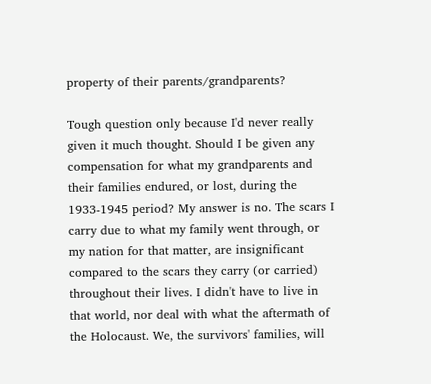property of their parents/grandparents?

Tough question only because I'd never really given it much thought. Should I be given any compensation for what my grandparents and their families endured, or lost, during the 1933-1945 period? My answer is no. The scars I carry due to what my family went through, or my nation for that matter, are insignificant compared to the scars they carry (or carried) throughout their lives. I didn't have to live in that world, nor deal with what the aftermath of the Holocaust. We, the survivors' families, will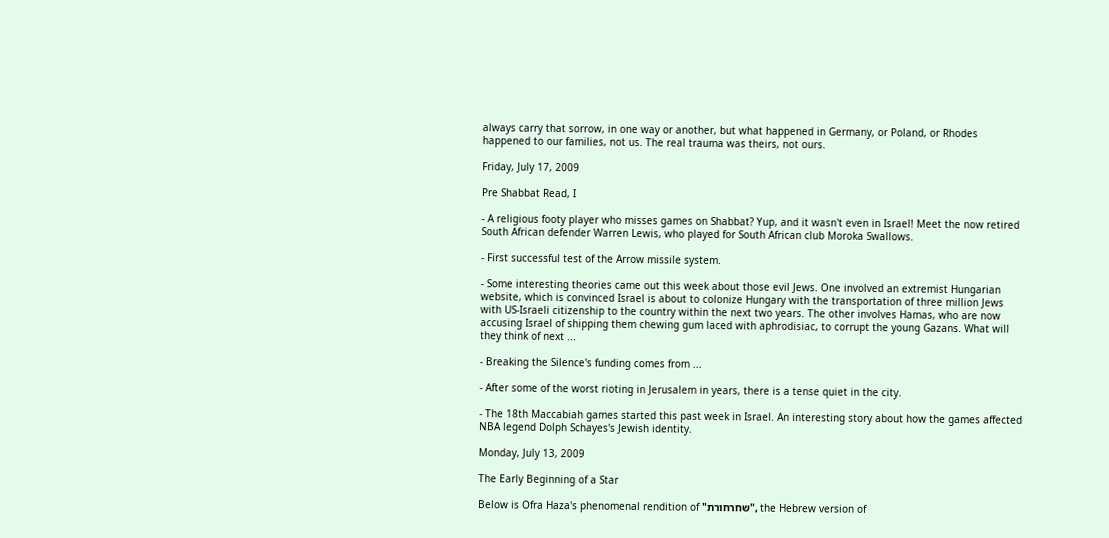always carry that sorrow, in one way or another, but what happened in Germany, or Poland, or Rhodes happened to our families, not us. The real trauma was theirs, not ours.

Friday, July 17, 2009

Pre Shabbat Read, I

- A religious footy player who misses games on Shabbat? Yup, and it wasn't even in Israel! Meet the now retired South African defender Warren Lewis, who played for South African club Moroka Swallows.

- First successful test of the Arrow missile system.

- Some interesting theories came out this week about those evil Jews. One involved an extremist Hungarian website, which is convinced Israel is about to colonize Hungary with the transportation of three million Jews with US-Israeli citizenship to the country within the next two years. The other involves Hamas, who are now accusing Israel of shipping them chewing gum laced with aphrodisiac, to corrupt the young Gazans. What will they think of next ...

- Breaking the Silence's funding comes from ...

- After some of the worst rioting in Jerusalem in years, there is a tense quiet in the city.

- The 18th Maccabiah games started this past week in Israel. An interesting story about how the games affected NBA legend Dolph Schayes's Jewish identity.

Monday, July 13, 2009

The Early Beginning of a Star

Below is Ofra Haza's phenomenal rendition of "שחרחורת", the Hebrew version of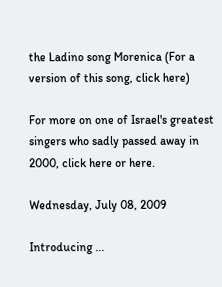the Ladino song Morenica (For a version of this song, click here)

For more on one of Israel's greatest singers who sadly passed away in 2000, click here or here.

Wednesday, July 08, 2009

Introducing ...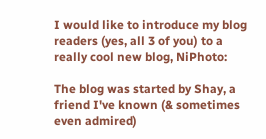I would like to introduce my blog readers (yes, all 3 of you) to a really cool new blog, NiPhoto:

The blog was started by Shay, a friend I've known (& sometimes even admired)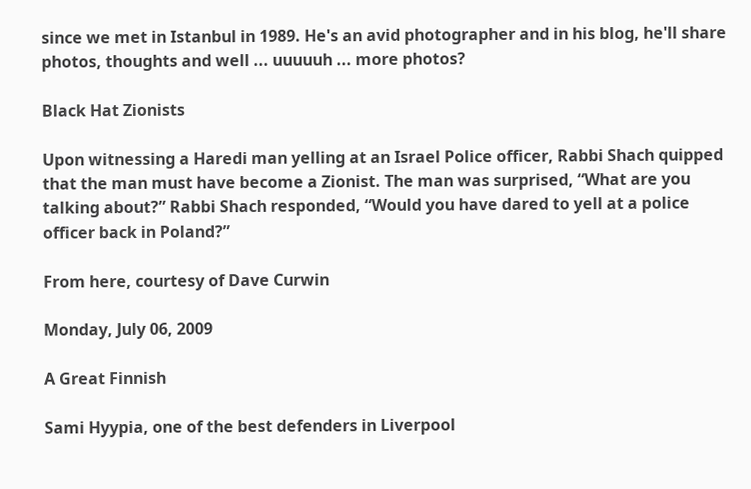since we met in Istanbul in 1989. He's an avid photographer and in his blog, he'll share photos, thoughts and well ... uuuuuh ... more photos?

Black Hat Zionists

Upon witnessing a Haredi man yelling at an Israel Police officer, Rabbi Shach quipped that the man must have become a Zionist. The man was surprised, “What are you talking about?” Rabbi Shach responded, “Would you have dared to yell at a police officer back in Poland?”

From here, courtesy of Dave Curwin

Monday, July 06, 2009

A Great Finnish

Sami Hyypia, one of the best defenders in Liverpool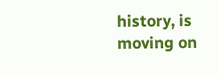history, is moving on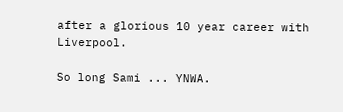after a glorious 10 year career with Liverpool.

So long Sami ... YNWA.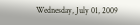Wednesday, July 01, 2009